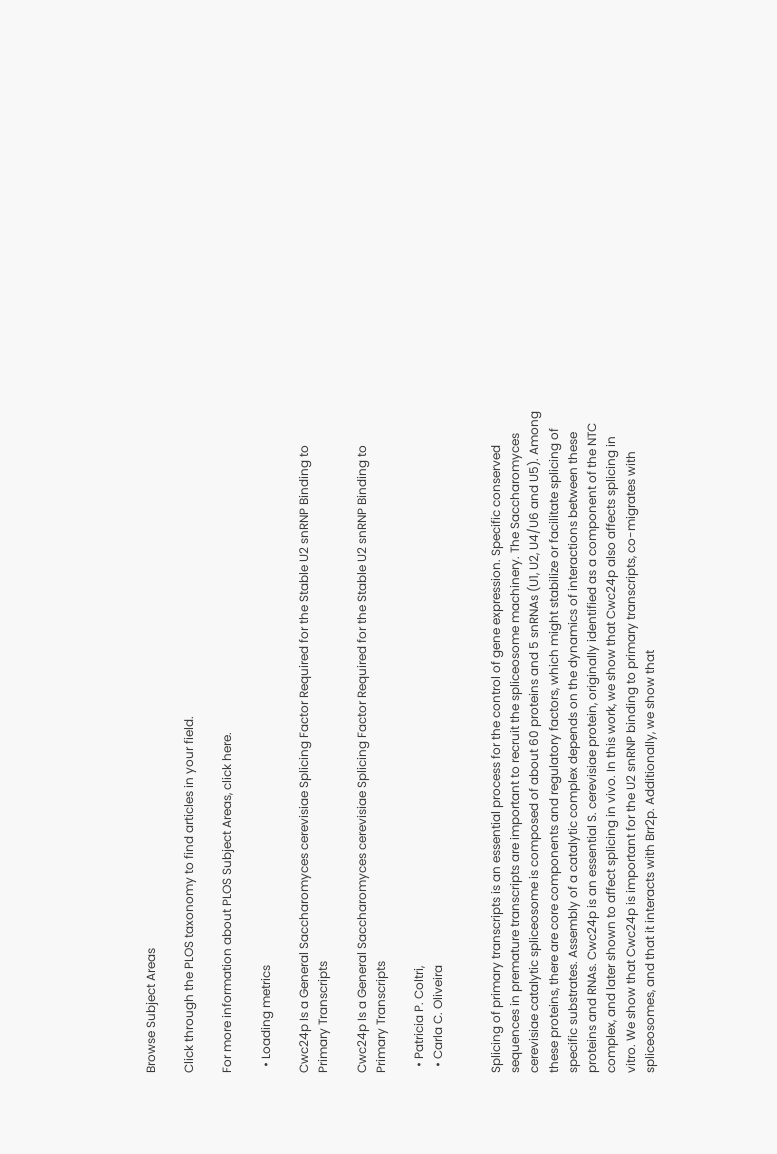Browse Subject Areas

Click through the PLOS taxonomy to find articles in your field.

For more information about PLOS Subject Areas, click here.

  • Loading metrics

Cwc24p Is a General Saccharomyces cerevisiae Splicing Factor Required for the Stable U2 snRNP Binding to Primary Transcripts

Cwc24p Is a General Saccharomyces cerevisiae Splicing Factor Required for the Stable U2 snRNP Binding to Primary Transcripts

  • Patricia P. Coltri,
  • Carla C. Oliveira


Splicing of primary transcripts is an essential process for the control of gene expression. Specific conserved sequences in premature transcripts are important to recruit the spliceosome machinery. The Saccharomyces cerevisiae catalytic spliceosome is composed of about 60 proteins and 5 snRNAs (U1, U2, U4/U6 and U5). Among these proteins, there are core components and regulatory factors, which might stabilize or facilitate splicing of specific substrates. Assembly of a catalytic complex depends on the dynamics of interactions between these proteins and RNAs. Cwc24p is an essential S. cerevisiae protein, originally identified as a component of the NTC complex, and later shown to affect splicing in vivo. In this work, we show that Cwc24p also affects splicing in vitro. We show that Cwc24p is important for the U2 snRNP binding to primary transcripts, co-migrates with spliceosomes, and that it interacts with Brr2p. Additionally, we show that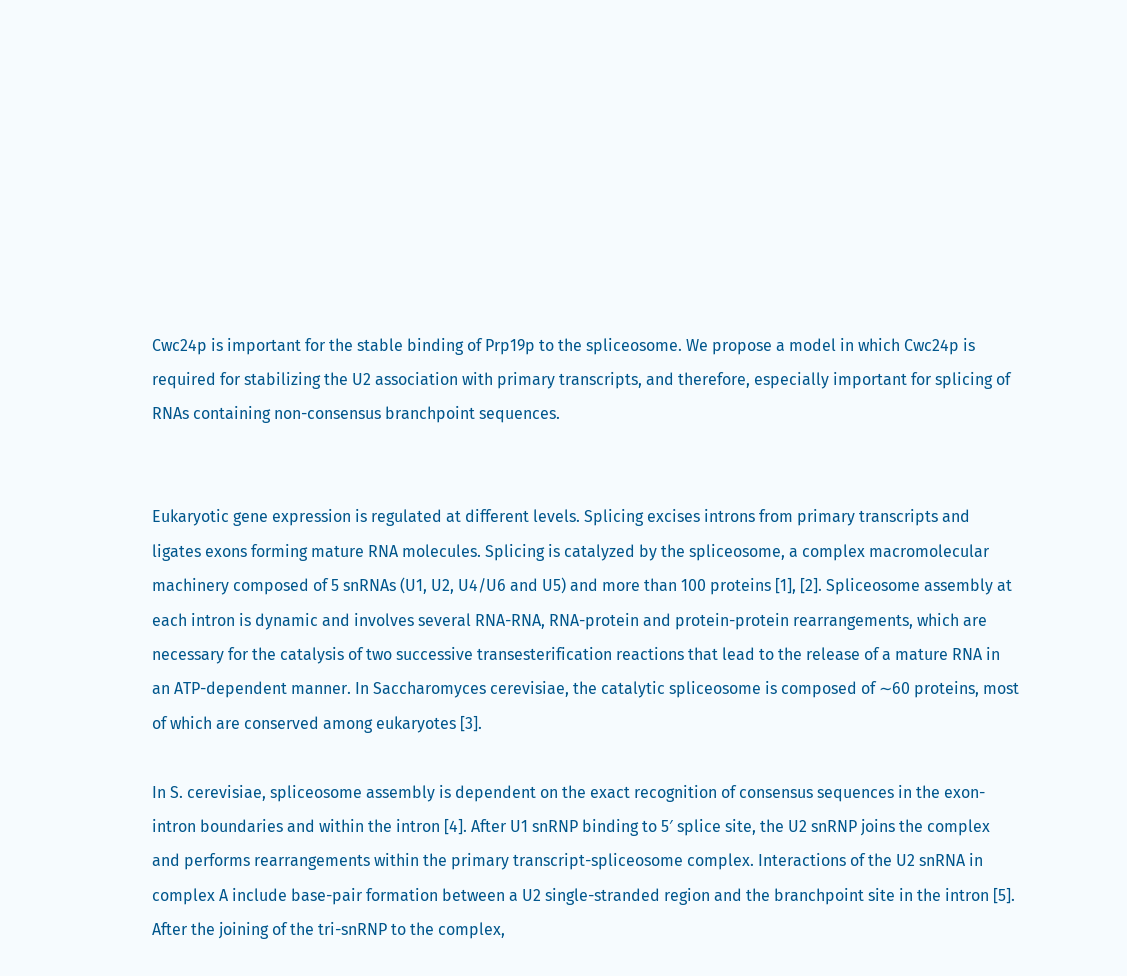Cwc24p is important for the stable binding of Prp19p to the spliceosome. We propose a model in which Cwc24p is required for stabilizing the U2 association with primary transcripts, and therefore, especially important for splicing of RNAs containing non-consensus branchpoint sequences.


Eukaryotic gene expression is regulated at different levels. Splicing excises introns from primary transcripts and ligates exons forming mature RNA molecules. Splicing is catalyzed by the spliceosome, a complex macromolecular machinery composed of 5 snRNAs (U1, U2, U4/U6 and U5) and more than 100 proteins [1], [2]. Spliceosome assembly at each intron is dynamic and involves several RNA-RNA, RNA-protein and protein-protein rearrangements, which are necessary for the catalysis of two successive transesterification reactions that lead to the release of a mature RNA in an ATP-dependent manner. In Saccharomyces cerevisiae, the catalytic spliceosome is composed of ∼60 proteins, most of which are conserved among eukaryotes [3].

In S. cerevisiae, spliceosome assembly is dependent on the exact recognition of consensus sequences in the exon-intron boundaries and within the intron [4]. After U1 snRNP binding to 5′ splice site, the U2 snRNP joins the complex and performs rearrangements within the primary transcript-spliceosome complex. Interactions of the U2 snRNA in complex A include base-pair formation between a U2 single-stranded region and the branchpoint site in the intron [5]. After the joining of the tri-snRNP to the complex,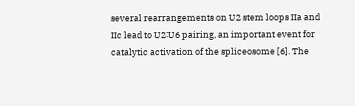several rearrangements on U2 stem loops IIa and IIc lead to U2∶U6 pairing, an important event for catalytic activation of the spliceosome [6]. The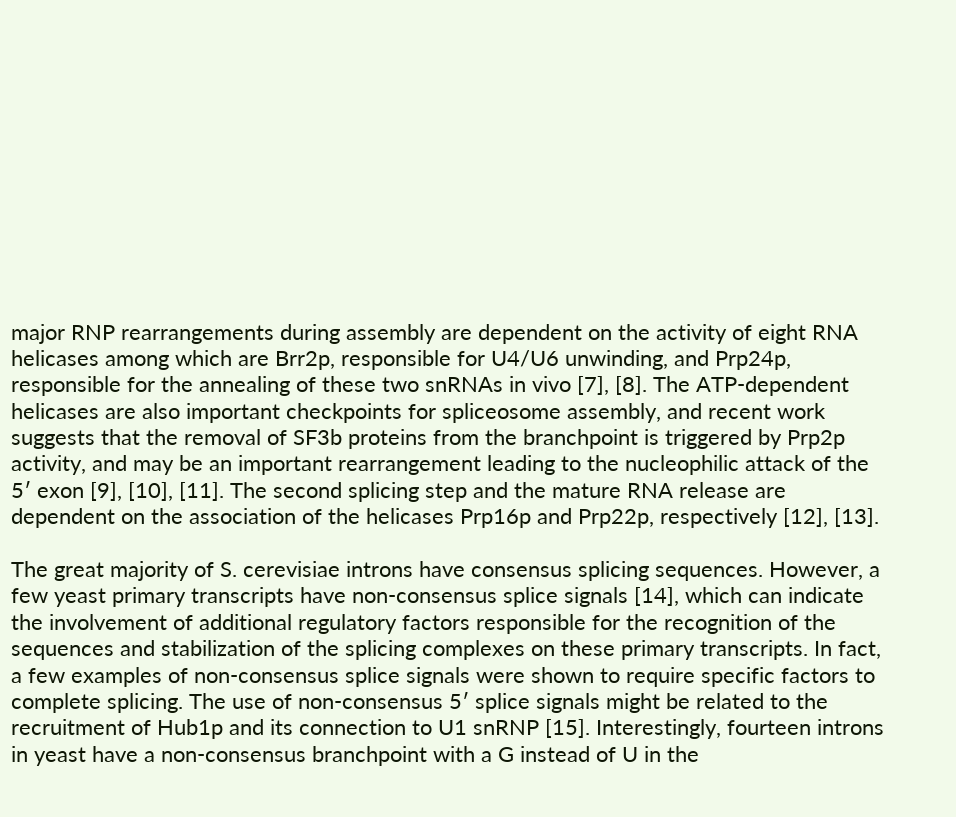major RNP rearrangements during assembly are dependent on the activity of eight RNA helicases among which are Brr2p, responsible for U4/U6 unwinding, and Prp24p, responsible for the annealing of these two snRNAs in vivo [7], [8]. The ATP-dependent helicases are also important checkpoints for spliceosome assembly, and recent work suggests that the removal of SF3b proteins from the branchpoint is triggered by Prp2p activity, and may be an important rearrangement leading to the nucleophilic attack of the 5′ exon [9], [10], [11]. The second splicing step and the mature RNA release are dependent on the association of the helicases Prp16p and Prp22p, respectively [12], [13].

The great majority of S. cerevisiae introns have consensus splicing sequences. However, a few yeast primary transcripts have non-consensus splice signals [14], which can indicate the involvement of additional regulatory factors responsible for the recognition of the sequences and stabilization of the splicing complexes on these primary transcripts. In fact, a few examples of non-consensus splice signals were shown to require specific factors to complete splicing. The use of non-consensus 5′ splice signals might be related to the recruitment of Hub1p and its connection to U1 snRNP [15]. Interestingly, fourteen introns in yeast have a non-consensus branchpoint with a G instead of U in the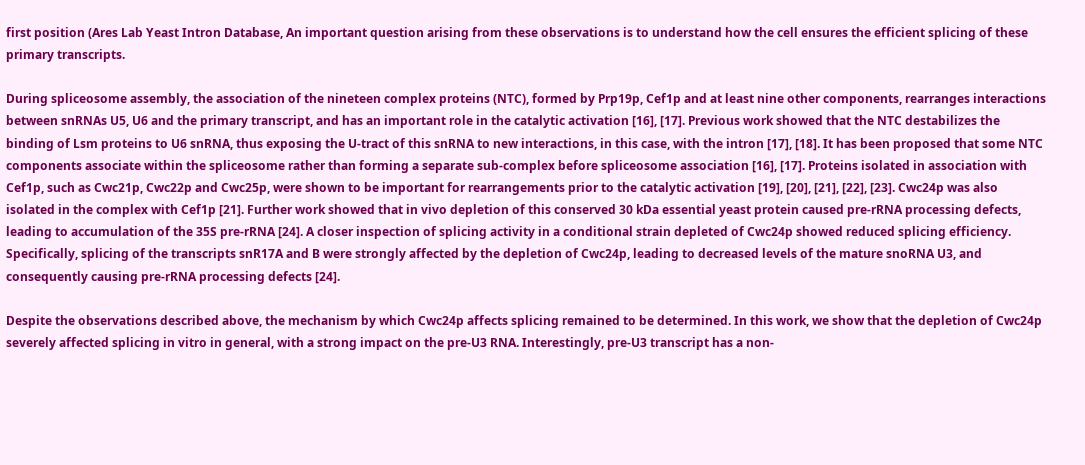first position (Ares Lab Yeast Intron Database, An important question arising from these observations is to understand how the cell ensures the efficient splicing of these primary transcripts.

During spliceosome assembly, the association of the nineteen complex proteins (NTC), formed by Prp19p, Cef1p and at least nine other components, rearranges interactions between snRNAs U5, U6 and the primary transcript, and has an important role in the catalytic activation [16], [17]. Previous work showed that the NTC destabilizes the binding of Lsm proteins to U6 snRNA, thus exposing the U-tract of this snRNA to new interactions, in this case, with the intron [17], [18]. It has been proposed that some NTC components associate within the spliceosome rather than forming a separate sub-complex before spliceosome association [16], [17]. Proteins isolated in association with Cef1p, such as Cwc21p, Cwc22p and Cwc25p, were shown to be important for rearrangements prior to the catalytic activation [19], [20], [21], [22], [23]. Cwc24p was also isolated in the complex with Cef1p [21]. Further work showed that in vivo depletion of this conserved 30 kDa essential yeast protein caused pre-rRNA processing defects, leading to accumulation of the 35S pre-rRNA [24]. A closer inspection of splicing activity in a conditional strain depleted of Cwc24p showed reduced splicing efficiency. Specifically, splicing of the transcripts snR17A and B were strongly affected by the depletion of Cwc24p, leading to decreased levels of the mature snoRNA U3, and consequently causing pre-rRNA processing defects [24].

Despite the observations described above, the mechanism by which Cwc24p affects splicing remained to be determined. In this work, we show that the depletion of Cwc24p severely affected splicing in vitro in general, with a strong impact on the pre-U3 RNA. Interestingly, pre-U3 transcript has a non-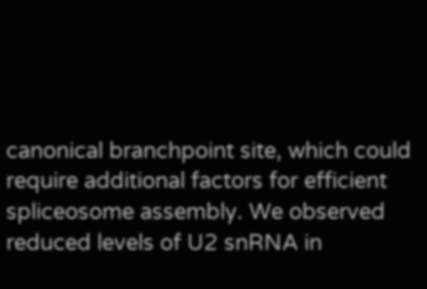canonical branchpoint site, which could require additional factors for efficient spliceosome assembly. We observed reduced levels of U2 snRNA in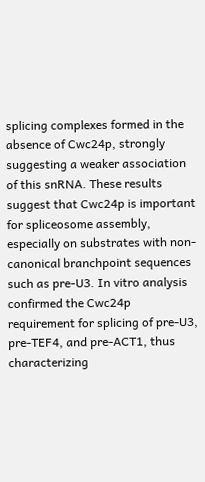splicing complexes formed in the absence of Cwc24p, strongly suggesting a weaker association of this snRNA. These results suggest that Cwc24p is important for spliceosome assembly, especially on substrates with non-canonical branchpoint sequences such as pre-U3. In vitro analysis confirmed the Cwc24p requirement for splicing of pre-U3, pre-TEF4, and pre-ACT1, thus characterizing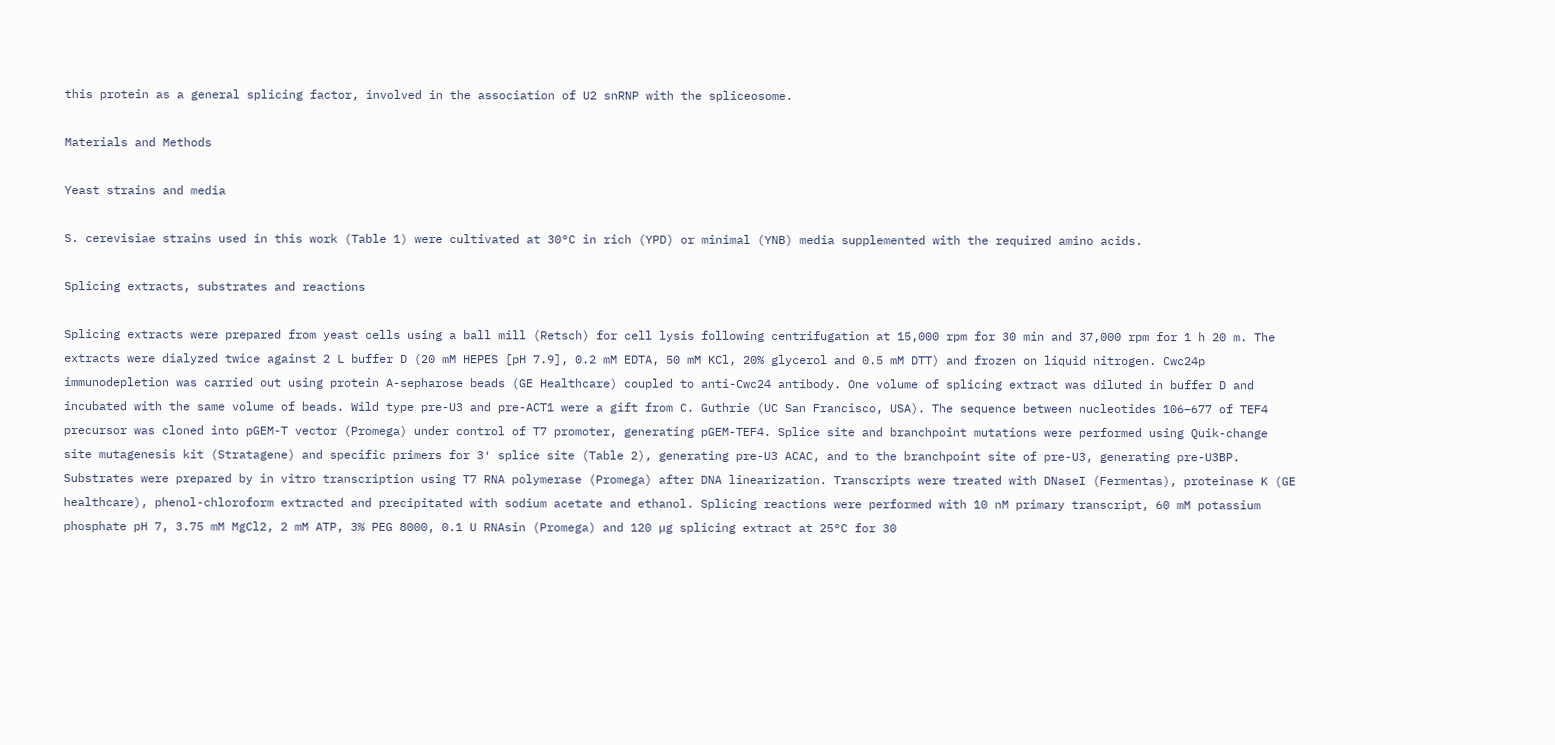this protein as a general splicing factor, involved in the association of U2 snRNP with the spliceosome.

Materials and Methods

Yeast strains and media

S. cerevisiae strains used in this work (Table 1) were cultivated at 30°C in rich (YPD) or minimal (YNB) media supplemented with the required amino acids.

Splicing extracts, substrates and reactions

Splicing extracts were prepared from yeast cells using a ball mill (Retsch) for cell lysis following centrifugation at 15,000 rpm for 30 min and 37,000 rpm for 1 h 20 m. The extracts were dialyzed twice against 2 L buffer D (20 mM HEPES [pH 7.9], 0.2 mM EDTA, 50 mM KCl, 20% glycerol and 0.5 mM DTT) and frozen on liquid nitrogen. Cwc24p immunodepletion was carried out using protein A-sepharose beads (GE Healthcare) coupled to anti-Cwc24 antibody. One volume of splicing extract was diluted in buffer D and incubated with the same volume of beads. Wild type pre-U3 and pre-ACT1 were a gift from C. Guthrie (UC San Francisco, USA). The sequence between nucleotides 106–677 of TEF4 precursor was cloned into pGEM-T vector (Promega) under control of T7 promoter, generating pGEM-TEF4. Splice site and branchpoint mutations were performed using Quik-change site mutagenesis kit (Stratagene) and specific primers for 3′ splice site (Table 2), generating pre-U3 ACAC, and to the branchpoint site of pre-U3, generating pre-U3BP. Substrates were prepared by in vitro transcription using T7 RNA polymerase (Promega) after DNA linearization. Transcripts were treated with DNaseI (Fermentas), proteinase K (GE healthcare), phenol-chloroform extracted and precipitated with sodium acetate and ethanol. Splicing reactions were performed with 10 nM primary transcript, 60 mM potassium phosphate pH 7, 3.75 mM MgCl2, 2 mM ATP, 3% PEG 8000, 0.1 U RNAsin (Promega) and 120 µg splicing extract at 25°C for 30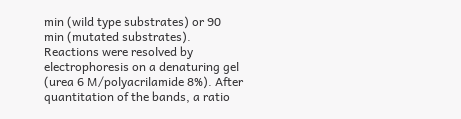min (wild type substrates) or 90 min (mutated substrates). Reactions were resolved by electrophoresis on a denaturing gel (urea 6 M/polyacrilamide 8%). After quantitation of the bands, a ratio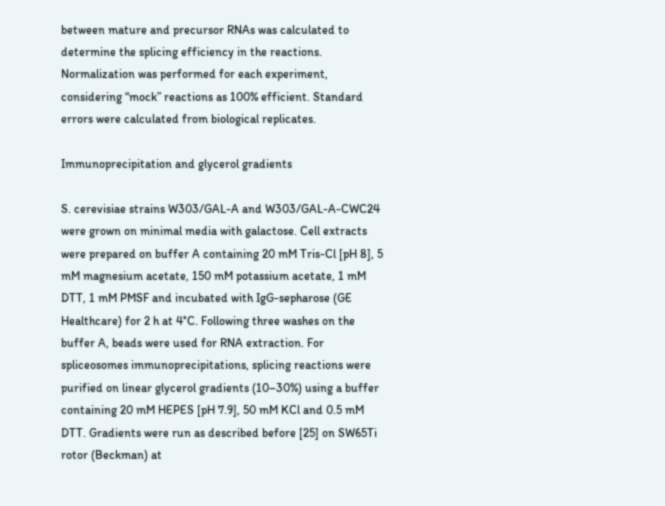between mature and precursor RNAs was calculated to determine the splicing efficiency in the reactions. Normalization was performed for each experiment, considering “mock” reactions as 100% efficient. Standard errors were calculated from biological replicates.

Immunoprecipitation and glycerol gradients

S. cerevisiae strains W303/GAL-A and W303/GAL-A-CWC24 were grown on minimal media with galactose. Cell extracts were prepared on buffer A containing 20 mM Tris-Cl [pH 8], 5 mM magnesium acetate, 150 mM potassium acetate, 1 mM DTT, 1 mM PMSF and incubated with IgG-sepharose (GE Healthcare) for 2 h at 4°C. Following three washes on the buffer A, beads were used for RNA extraction. For spliceosomes immunoprecipitations, splicing reactions were purified on linear glycerol gradients (10–30%) using a buffer containing 20 mM HEPES [pH 7.9], 50 mM KCl and 0.5 mM DTT. Gradients were run as described before [25] on SW65Ti rotor (Beckman) at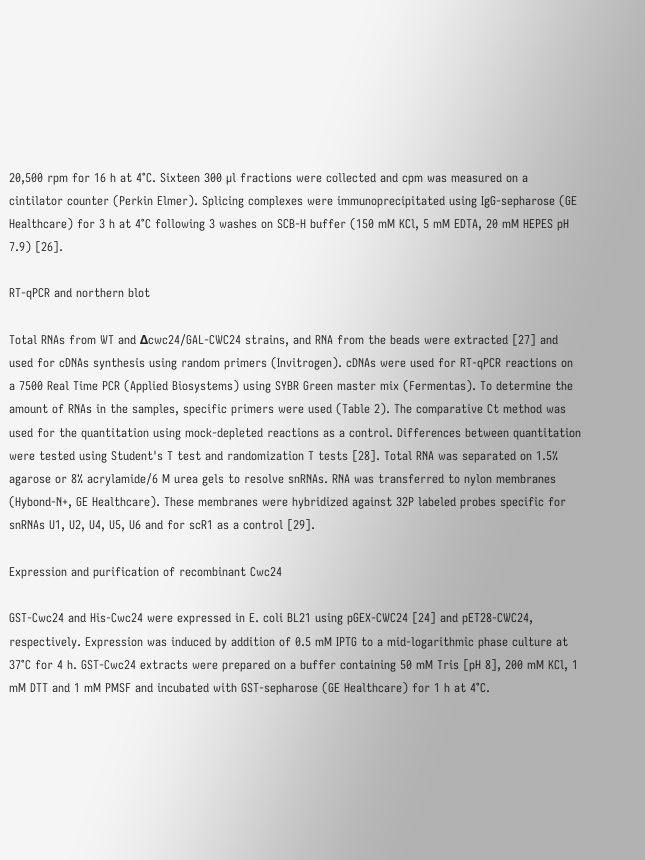20,500 rpm for 16 h at 4°C. Sixteen 300 µl fractions were collected and cpm was measured on a cintilator counter (Perkin Elmer). Splicing complexes were immunoprecipitated using IgG-sepharose (GE Healthcare) for 3 h at 4°C following 3 washes on SCB-H buffer (150 mM KCl, 5 mM EDTA, 20 mM HEPES pH 7.9) [26].

RT-qPCR and northern blot

Total RNAs from WT and Δcwc24/GAL-CWC24 strains, and RNA from the beads were extracted [27] and used for cDNAs synthesis using random primers (Invitrogen). cDNAs were used for RT-qPCR reactions on a 7500 Real Time PCR (Applied Biosystems) using SYBR Green master mix (Fermentas). To determine the amount of RNAs in the samples, specific primers were used (Table 2). The comparative Ct method was used for the quantitation using mock-depleted reactions as a control. Differences between quantitation were tested using Student's T test and randomization T tests [28]. Total RNA was separated on 1.5% agarose or 8% acrylamide/6 M urea gels to resolve snRNAs. RNA was transferred to nylon membranes (Hybond-N+, GE Healthcare). These membranes were hybridized against 32P labeled probes specific for snRNAs U1, U2, U4, U5, U6 and for scR1 as a control [29].

Expression and purification of recombinant Cwc24

GST-Cwc24 and His-Cwc24 were expressed in E. coli BL21 using pGEX-CWC24 [24] and pET28-CWC24, respectively. Expression was induced by addition of 0.5 mM IPTG to a mid-logarithmic phase culture at 37°C for 4 h. GST-Cwc24 extracts were prepared on a buffer containing 50 mM Tris [pH 8], 200 mM KCl, 1 mM DTT and 1 mM PMSF and incubated with GST-sepharose (GE Healthcare) for 1 h at 4°C.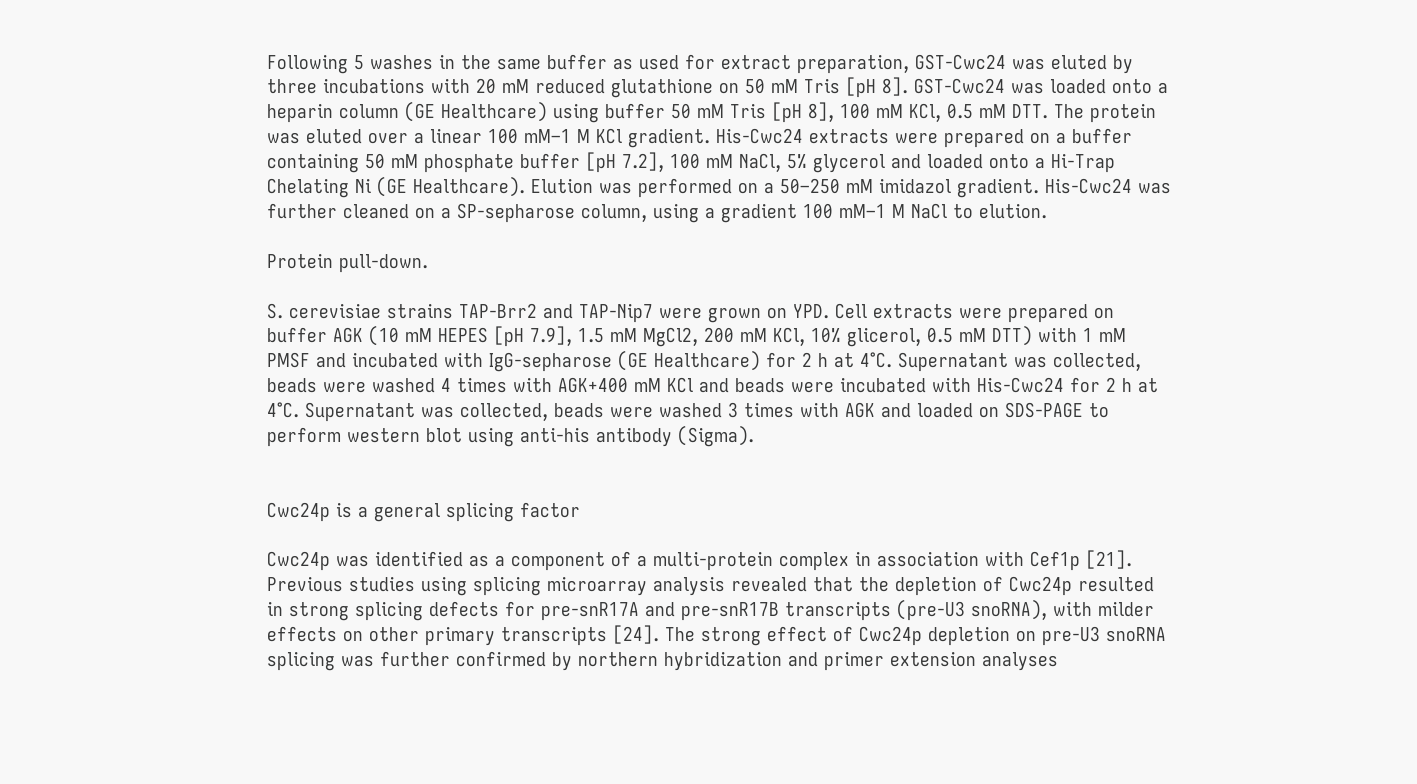Following 5 washes in the same buffer as used for extract preparation, GST-Cwc24 was eluted by three incubations with 20 mM reduced glutathione on 50 mM Tris [pH 8]. GST-Cwc24 was loaded onto a heparin column (GE Healthcare) using buffer 50 mM Tris [pH 8], 100 mM KCl, 0.5 mM DTT. The protein was eluted over a linear 100 mM–1 M KCl gradient. His-Cwc24 extracts were prepared on a buffer containing 50 mM phosphate buffer [pH 7.2], 100 mM NaCl, 5% glycerol and loaded onto a Hi-Trap Chelating Ni (GE Healthcare). Elution was performed on a 50–250 mM imidazol gradient. His-Cwc24 was further cleaned on a SP-sepharose column, using a gradient 100 mM–1 M NaCl to elution.

Protein pull-down.

S. cerevisiae strains TAP-Brr2 and TAP-Nip7 were grown on YPD. Cell extracts were prepared on buffer AGK (10 mM HEPES [pH 7.9], 1.5 mM MgCl2, 200 mM KCl, 10% glicerol, 0.5 mM DTT) with 1 mM PMSF and incubated with IgG-sepharose (GE Healthcare) for 2 h at 4°C. Supernatant was collected, beads were washed 4 times with AGK+400 mM KCl and beads were incubated with His-Cwc24 for 2 h at 4°C. Supernatant was collected, beads were washed 3 times with AGK and loaded on SDS-PAGE to perform western blot using anti-his antibody (Sigma).


Cwc24p is a general splicing factor

Cwc24p was identified as a component of a multi-protein complex in association with Cef1p [21]. Previous studies using splicing microarray analysis revealed that the depletion of Cwc24p resulted in strong splicing defects for pre-snR17A and pre-snR17B transcripts (pre-U3 snoRNA), with milder effects on other primary transcripts [24]. The strong effect of Cwc24p depletion on pre-U3 snoRNA splicing was further confirmed by northern hybridization and primer extension analyses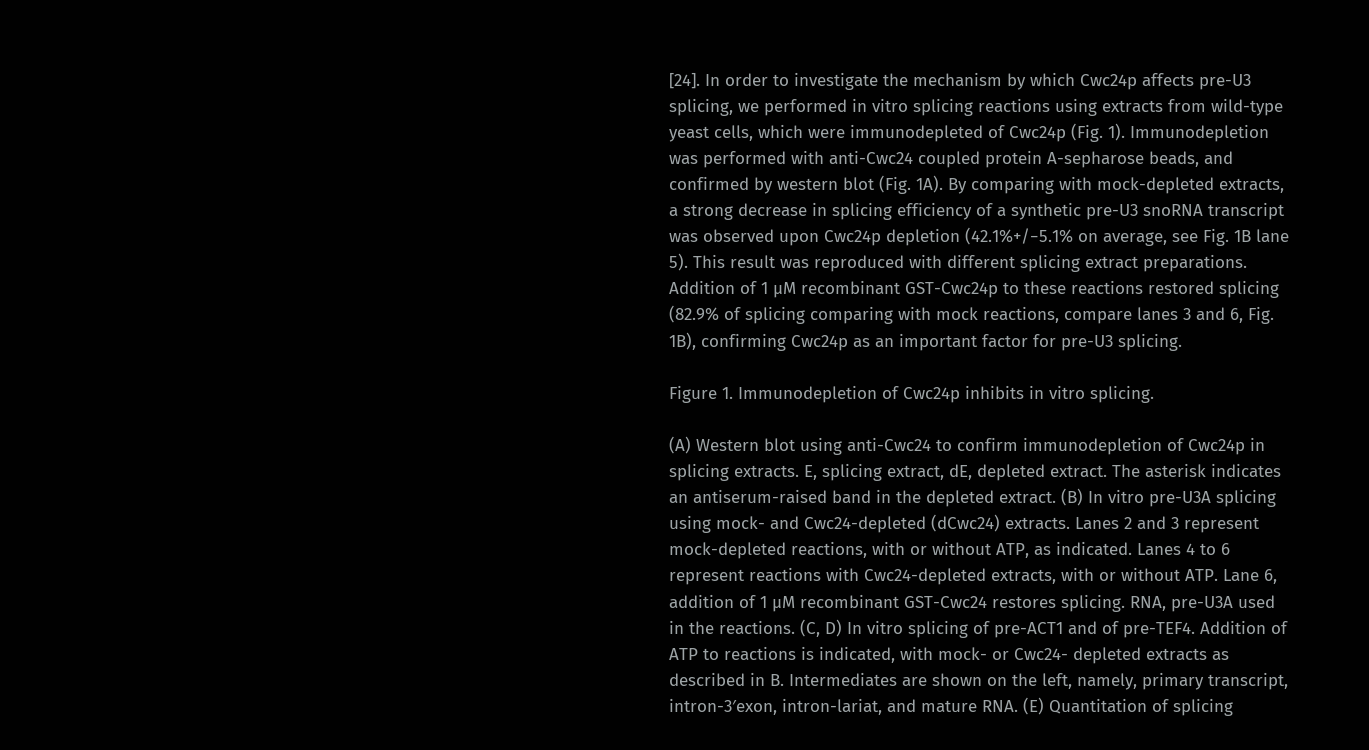[24]. In order to investigate the mechanism by which Cwc24p affects pre-U3 splicing, we performed in vitro splicing reactions using extracts from wild-type yeast cells, which were immunodepleted of Cwc24p (Fig. 1). Immunodepletion was performed with anti-Cwc24 coupled protein A-sepharose beads, and confirmed by western blot (Fig. 1A). By comparing with mock-depleted extracts, a strong decrease in splicing efficiency of a synthetic pre-U3 snoRNA transcript was observed upon Cwc24p depletion (42.1%+/−5.1% on average, see Fig. 1B lane 5). This result was reproduced with different splicing extract preparations. Addition of 1 µM recombinant GST-Cwc24p to these reactions restored splicing (82.9% of splicing comparing with mock reactions, compare lanes 3 and 6, Fig. 1B), confirming Cwc24p as an important factor for pre-U3 splicing.

Figure 1. Immunodepletion of Cwc24p inhibits in vitro splicing.

(A) Western blot using anti-Cwc24 to confirm immunodepletion of Cwc24p in splicing extracts. E, splicing extract, dE, depleted extract. The asterisk indicates an antiserum-raised band in the depleted extract. (B) In vitro pre-U3A splicing using mock- and Cwc24-depleted (dCwc24) extracts. Lanes 2 and 3 represent mock-depleted reactions, with or without ATP, as indicated. Lanes 4 to 6 represent reactions with Cwc24-depleted extracts, with or without ATP. Lane 6, addition of 1 µM recombinant GST-Cwc24 restores splicing. RNA, pre-U3A used in the reactions. (C, D) In vitro splicing of pre-ACT1 and of pre-TEF4. Addition of ATP to reactions is indicated, with mock- or Cwc24- depleted extracts as described in B. Intermediates are shown on the left, namely, primary transcript, intron-3′exon, intron-lariat, and mature RNA. (E) Quantitation of splicing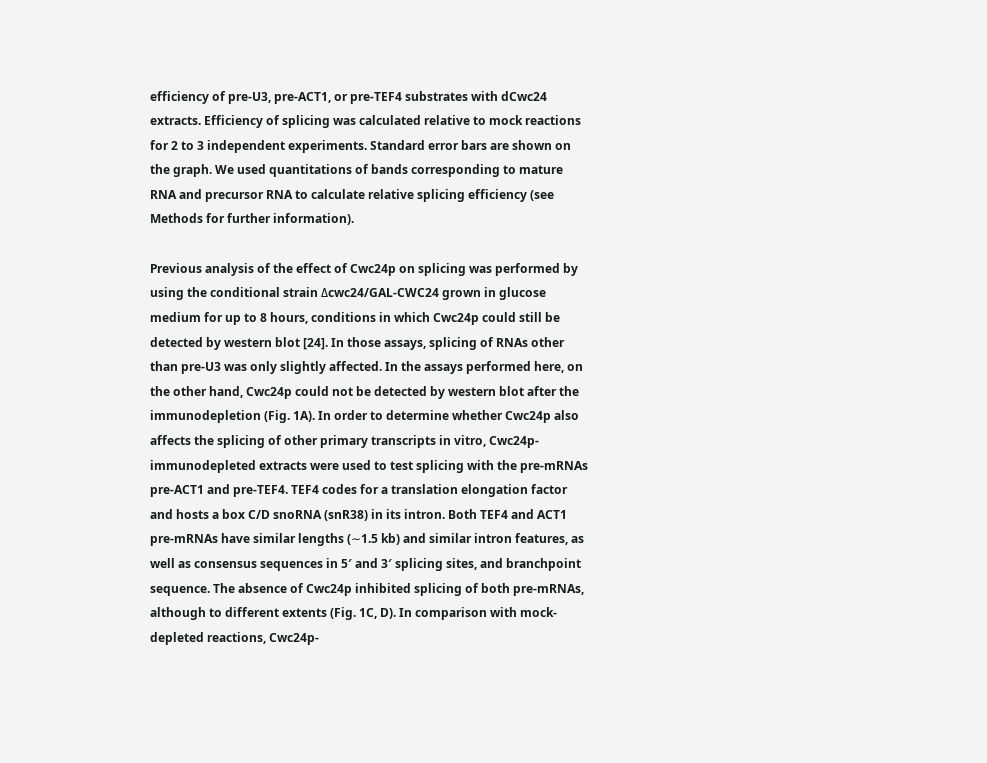efficiency of pre-U3, pre-ACT1, or pre-TEF4 substrates with dCwc24 extracts. Efficiency of splicing was calculated relative to mock reactions for 2 to 3 independent experiments. Standard error bars are shown on the graph. We used quantitations of bands corresponding to mature RNA and precursor RNA to calculate relative splicing efficiency (see Methods for further information).

Previous analysis of the effect of Cwc24p on splicing was performed by using the conditional strain Δcwc24/GAL-CWC24 grown in glucose medium for up to 8 hours, conditions in which Cwc24p could still be detected by western blot [24]. In those assays, splicing of RNAs other than pre-U3 was only slightly affected. In the assays performed here, on the other hand, Cwc24p could not be detected by western blot after the immunodepletion (Fig. 1A). In order to determine whether Cwc24p also affects the splicing of other primary transcripts in vitro, Cwc24p-immunodepleted extracts were used to test splicing with the pre-mRNAs pre-ACT1 and pre-TEF4. TEF4 codes for a translation elongation factor and hosts a box C/D snoRNA (snR38) in its intron. Both TEF4 and ACT1 pre-mRNAs have similar lengths (∼1.5 kb) and similar intron features, as well as consensus sequences in 5′ and 3′ splicing sites, and branchpoint sequence. The absence of Cwc24p inhibited splicing of both pre-mRNAs, although to different extents (Fig. 1C, D). In comparison with mock-depleted reactions, Cwc24p-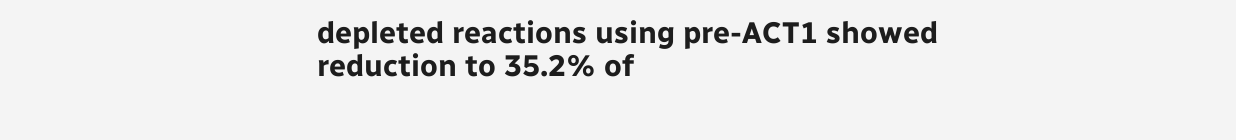depleted reactions using pre-ACT1 showed reduction to 35.2% of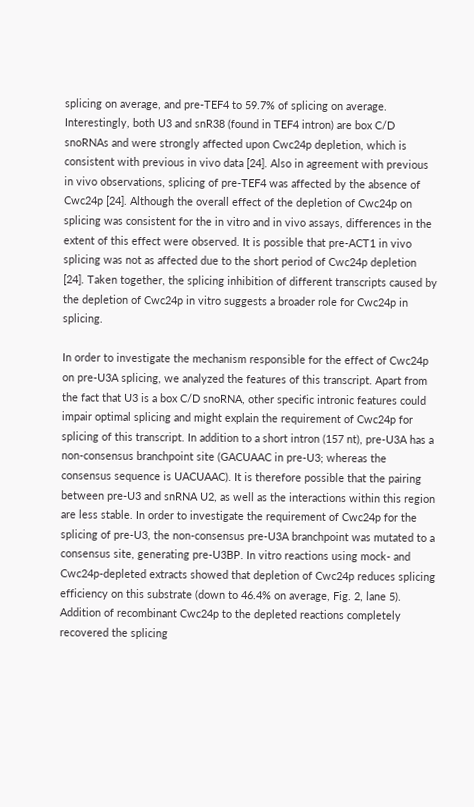splicing on average, and pre-TEF4 to 59.7% of splicing on average. Interestingly, both U3 and snR38 (found in TEF4 intron) are box C/D snoRNAs and were strongly affected upon Cwc24p depletion, which is consistent with previous in vivo data [24]. Also in agreement with previous in vivo observations, splicing of pre-TEF4 was affected by the absence of Cwc24p [24]. Although the overall effect of the depletion of Cwc24p on splicing was consistent for the in vitro and in vivo assays, differences in the extent of this effect were observed. It is possible that pre-ACT1 in vivo splicing was not as affected due to the short period of Cwc24p depletion [24]. Taken together, the splicing inhibition of different transcripts caused by the depletion of Cwc24p in vitro suggests a broader role for Cwc24p in splicing.

In order to investigate the mechanism responsible for the effect of Cwc24p on pre-U3A splicing, we analyzed the features of this transcript. Apart from the fact that U3 is a box C/D snoRNA, other specific intronic features could impair optimal splicing and might explain the requirement of Cwc24p for splicing of this transcript. In addition to a short intron (157 nt), pre-U3A has a non-consensus branchpoint site (GACUAAC in pre-U3; whereas the consensus sequence is UACUAAC). It is therefore possible that the pairing between pre-U3 and snRNA U2, as well as the interactions within this region are less stable. In order to investigate the requirement of Cwc24p for the splicing of pre-U3, the non-consensus pre-U3A branchpoint was mutated to a consensus site, generating pre-U3BP. In vitro reactions using mock- and Cwc24p-depleted extracts showed that depletion of Cwc24p reduces splicing efficiency on this substrate (down to 46.4% on average, Fig. 2, lane 5). Addition of recombinant Cwc24p to the depleted reactions completely recovered the splicing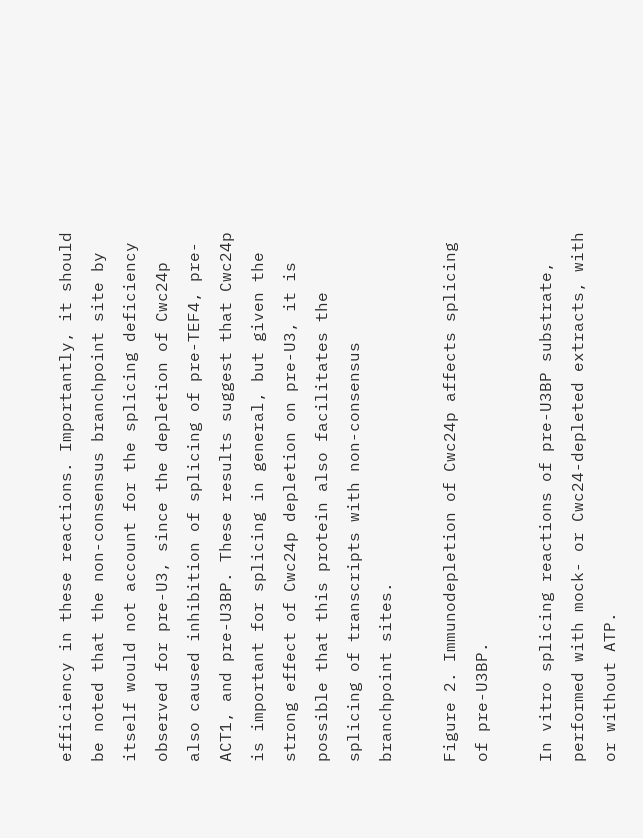efficiency in these reactions. Importantly, it should be noted that the non-consensus branchpoint site by itself would not account for the splicing deficiency observed for pre-U3, since the depletion of Cwc24p also caused inhibition of splicing of pre-TEF4, pre-ACT1, and pre-U3BP. These results suggest that Cwc24p is important for splicing in general, but given the strong effect of Cwc24p depletion on pre-U3, it is possible that this protein also facilitates the splicing of transcripts with non-consensus branchpoint sites.

Figure 2. Immunodepletion of Cwc24p affects splicing of pre-U3BP.

In vitro splicing reactions of pre-U3BP substrate, performed with mock- or Cwc24-depleted extracts, with or without ATP.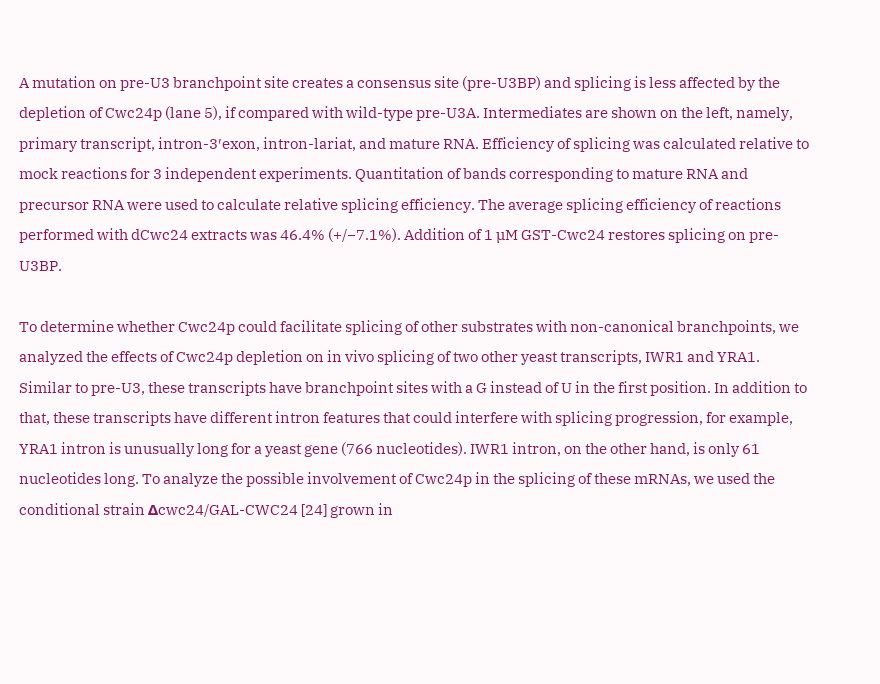A mutation on pre-U3 branchpoint site creates a consensus site (pre-U3BP) and splicing is less affected by the depletion of Cwc24p (lane 5), if compared with wild-type pre-U3A. Intermediates are shown on the left, namely, primary transcript, intron-3′exon, intron-lariat, and mature RNA. Efficiency of splicing was calculated relative to mock reactions for 3 independent experiments. Quantitation of bands corresponding to mature RNA and precursor RNA were used to calculate relative splicing efficiency. The average splicing efficiency of reactions performed with dCwc24 extracts was 46.4% (+/−7.1%). Addition of 1 µM GST-Cwc24 restores splicing on pre-U3BP.

To determine whether Cwc24p could facilitate splicing of other substrates with non-canonical branchpoints, we analyzed the effects of Cwc24p depletion on in vivo splicing of two other yeast transcripts, IWR1 and YRA1. Similar to pre-U3, these transcripts have branchpoint sites with a G instead of U in the first position. In addition to that, these transcripts have different intron features that could interfere with splicing progression, for example, YRA1 intron is unusually long for a yeast gene (766 nucleotides). IWR1 intron, on the other hand, is only 61 nucleotides long. To analyze the possible involvement of Cwc24p in the splicing of these mRNAs, we used the conditional strain Δcwc24/GAL-CWC24 [24] grown in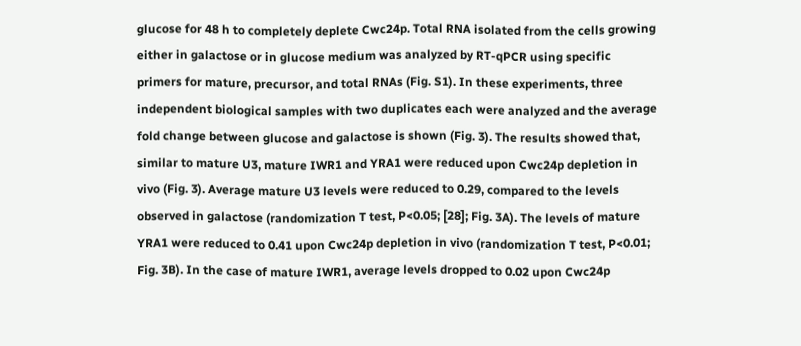glucose for 48 h to completely deplete Cwc24p. Total RNA isolated from the cells growing either in galactose or in glucose medium was analyzed by RT-qPCR using specific primers for mature, precursor, and total RNAs (Fig. S1). In these experiments, three independent biological samples with two duplicates each were analyzed and the average fold change between glucose and galactose is shown (Fig. 3). The results showed that, similar to mature U3, mature IWR1 and YRA1 were reduced upon Cwc24p depletion in vivo (Fig. 3). Average mature U3 levels were reduced to 0.29, compared to the levels observed in galactose (randomization T test, P<0.05; [28]; Fig. 3A). The levels of mature YRA1 were reduced to 0.41 upon Cwc24p depletion in vivo (randomization T test, P<0.01; Fig. 3B). In the case of mature IWR1, average levels dropped to 0.02 upon Cwc24p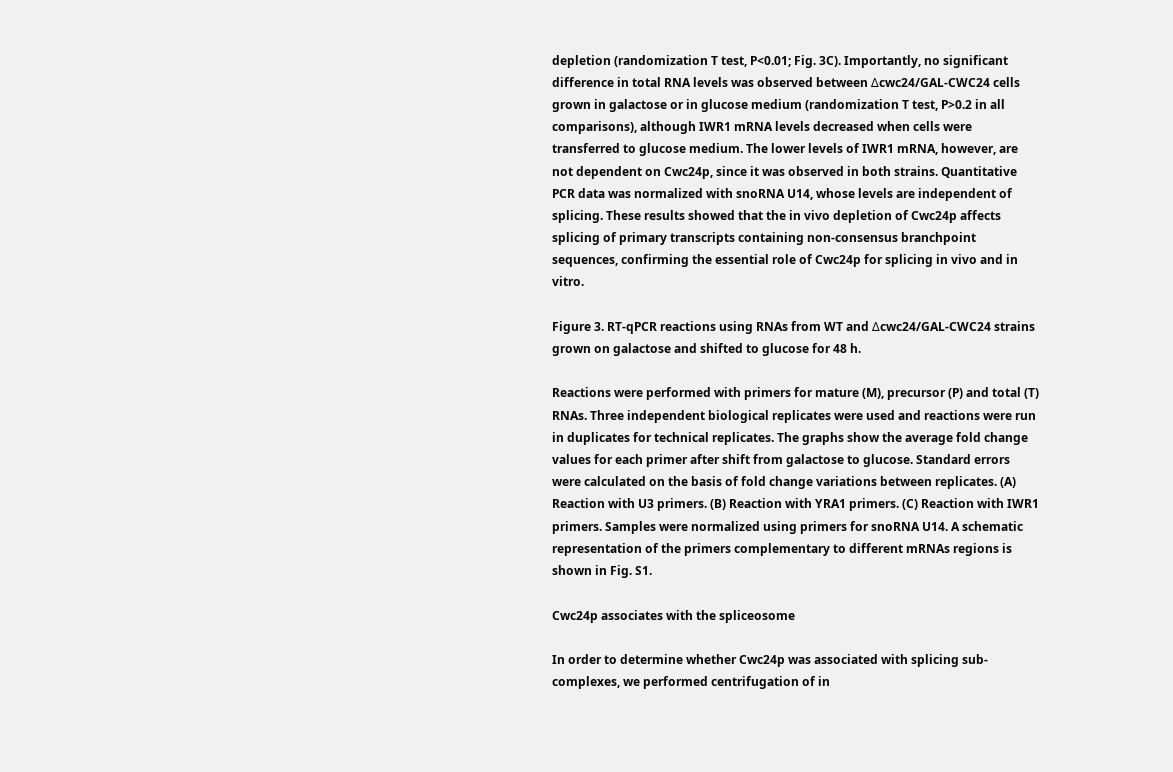depletion (randomization T test, P<0.01; Fig. 3C). Importantly, no significant difference in total RNA levels was observed between Δcwc24/GAL-CWC24 cells grown in galactose or in glucose medium (randomization T test, P>0.2 in all comparisons), although IWR1 mRNA levels decreased when cells were transferred to glucose medium. The lower levels of IWR1 mRNA, however, are not dependent on Cwc24p, since it was observed in both strains. Quantitative PCR data was normalized with snoRNA U14, whose levels are independent of splicing. These results showed that the in vivo depletion of Cwc24p affects splicing of primary transcripts containing non-consensus branchpoint sequences, confirming the essential role of Cwc24p for splicing in vivo and in vitro.

Figure 3. RT-qPCR reactions using RNAs from WT and Δcwc24/GAL-CWC24 strains grown on galactose and shifted to glucose for 48 h.

Reactions were performed with primers for mature (M), precursor (P) and total (T) RNAs. Three independent biological replicates were used and reactions were run in duplicates for technical replicates. The graphs show the average fold change values for each primer after shift from galactose to glucose. Standard errors were calculated on the basis of fold change variations between replicates. (A) Reaction with U3 primers. (B) Reaction with YRA1 primers. (C) Reaction with IWR1 primers. Samples were normalized using primers for snoRNA U14. A schematic representation of the primers complementary to different mRNAs regions is shown in Fig. S1.

Cwc24p associates with the spliceosome

In order to determine whether Cwc24p was associated with splicing sub-complexes, we performed centrifugation of in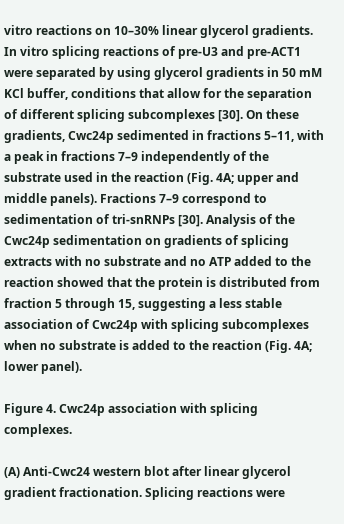vitro reactions on 10–30% linear glycerol gradients. In vitro splicing reactions of pre-U3 and pre-ACT1 were separated by using glycerol gradients in 50 mM KCl buffer, conditions that allow for the separation of different splicing subcomplexes [30]. On these gradients, Cwc24p sedimented in fractions 5–11, with a peak in fractions 7–9 independently of the substrate used in the reaction (Fig. 4A; upper and middle panels). Fractions 7–9 correspond to sedimentation of tri-snRNPs [30]. Analysis of the Cwc24p sedimentation on gradients of splicing extracts with no substrate and no ATP added to the reaction showed that the protein is distributed from fraction 5 through 15, suggesting a less stable association of Cwc24p with splicing subcomplexes when no substrate is added to the reaction (Fig. 4A; lower panel).

Figure 4. Cwc24p association with splicing complexes.

(A) Anti-Cwc24 western blot after linear glycerol gradient fractionation. Splicing reactions were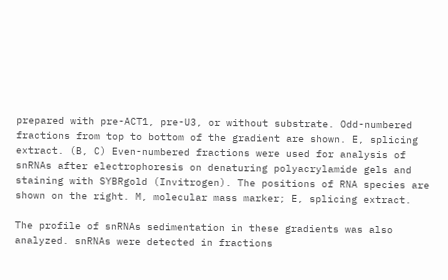prepared with pre-ACT1, pre-U3, or without substrate. Odd-numbered fractions from top to bottom of the gradient are shown. E, splicing extract. (B, C) Even-numbered fractions were used for analysis of snRNAs after electrophoresis on denaturing polyacrylamide gels and staining with SYBRgold (Invitrogen). The positions of RNA species are shown on the right. M, molecular mass marker; E, splicing extract.

The profile of snRNAs sedimentation in these gradients was also analyzed. snRNAs were detected in fractions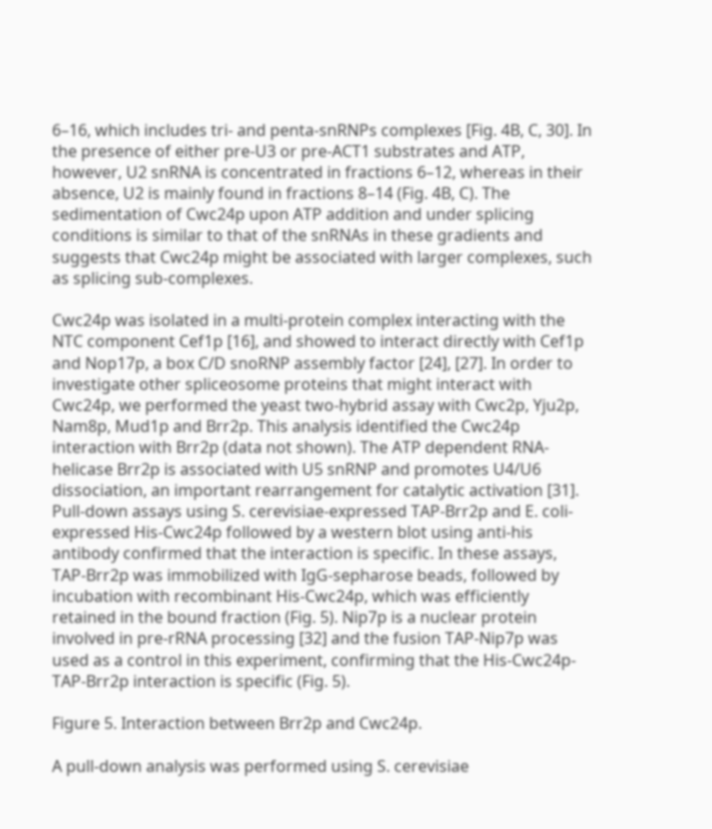6–16, which includes tri- and penta-snRNPs complexes [Fig. 4B, C, 30]. In the presence of either pre-U3 or pre-ACT1 substrates and ATP, however, U2 snRNA is concentrated in fractions 6–12, whereas in their absence, U2 is mainly found in fractions 8–14 (Fig. 4B, C). The sedimentation of Cwc24p upon ATP addition and under splicing conditions is similar to that of the snRNAs in these gradients and suggests that Cwc24p might be associated with larger complexes, such as splicing sub-complexes.

Cwc24p was isolated in a multi-protein complex interacting with the NTC component Cef1p [16], and showed to interact directly with Cef1p and Nop17p, a box C/D snoRNP assembly factor [24], [27]. In order to investigate other spliceosome proteins that might interact with Cwc24p, we performed the yeast two-hybrid assay with Cwc2p, Yju2p, Nam8p, Mud1p and Brr2p. This analysis identified the Cwc24p interaction with Brr2p (data not shown). The ATP dependent RNA-helicase Brr2p is associated with U5 snRNP and promotes U4/U6 dissociation, an important rearrangement for catalytic activation [31]. Pull-down assays using S. cerevisiae-expressed TAP-Brr2p and E. coli-expressed His-Cwc24p followed by a western blot using anti-his antibody confirmed that the interaction is specific. In these assays, TAP-Brr2p was immobilized with IgG-sepharose beads, followed by incubation with recombinant His-Cwc24p, which was efficiently retained in the bound fraction (Fig. 5). Nip7p is a nuclear protein involved in pre-rRNA processing [32] and the fusion TAP-Nip7p was used as a control in this experiment, confirming that the His-Cwc24p-TAP-Brr2p interaction is specific (Fig. 5).

Figure 5. Interaction between Brr2p and Cwc24p.

A pull-down analysis was performed using S. cerevisiae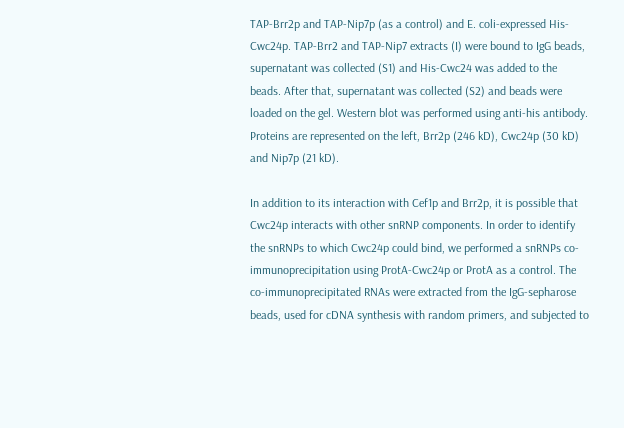TAP-Brr2p and TAP-Nip7p (as a control) and E. coli-expressed His-Cwc24p. TAP-Brr2 and TAP-Nip7 extracts (I) were bound to IgG beads, supernatant was collected (S1) and His-Cwc24 was added to the beads. After that, supernatant was collected (S2) and beads were loaded on the gel. Western blot was performed using anti-his antibody. Proteins are represented on the left, Brr2p (246 kD), Cwc24p (30 kD) and Nip7p (21 kD).

In addition to its interaction with Cef1p and Brr2p, it is possible that Cwc24p interacts with other snRNP components. In order to identify the snRNPs to which Cwc24p could bind, we performed a snRNPs co-immunoprecipitation using ProtA-Cwc24p or ProtA as a control. The co-immunoprecipitated RNAs were extracted from the IgG-sepharose beads, used for cDNA synthesis with random primers, and subjected to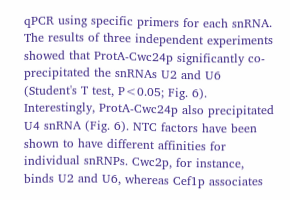qPCR using specific primers for each snRNA. The results of three independent experiments showed that ProtA-Cwc24p significantly co-precipitated the snRNAs U2 and U6 (Student's T test, P<0.05; Fig. 6). Interestingly, ProtA-Cwc24p also precipitated U4 snRNA (Fig. 6). NTC factors have been shown to have different affinities for individual snRNPs. Cwc2p, for instance, binds U2 and U6, whereas Cef1p associates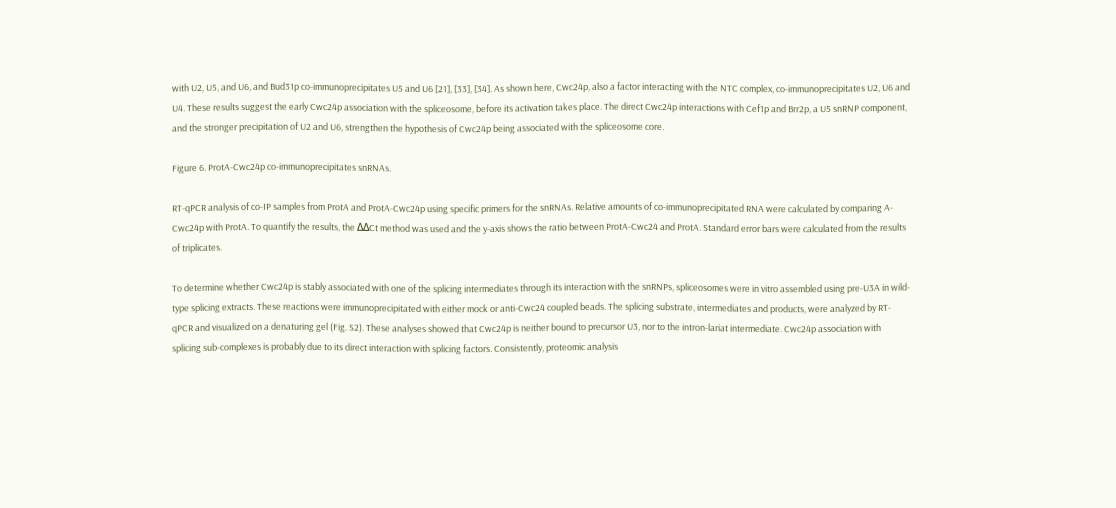with U2, U5, and U6, and Bud31p co-immunoprecipitates U5 and U6 [21], [33], [34]. As shown here, Cwc24p, also a factor interacting with the NTC complex, co-immunoprecipitates U2, U6 and U4. These results suggest the early Cwc24p association with the spliceosome, before its activation takes place. The direct Cwc24p interactions with Cef1p and Brr2p, a U5 snRNP component, and the stronger precipitation of U2 and U6, strengthen the hypothesis of Cwc24p being associated with the spliceosome core.

Figure 6. ProtA-Cwc24p co-immunoprecipitates snRNAs.

RT-qPCR analysis of co-IP samples from ProtA and ProtA-Cwc24p using specific primers for the snRNAs. Relative amounts of co-immunoprecipitated RNA were calculated by comparing A-Cwc24p with ProtA. To quantify the results, the ΔΔCt method was used and the y-axis shows the ratio between ProtA-Cwc24 and ProtA. Standard error bars were calculated from the results of triplicates.

To determine whether Cwc24p is stably associated with one of the splicing intermediates through its interaction with the snRNPs, spliceosomes were in vitro assembled using pre-U3A in wild-type splicing extracts. These reactions were immunoprecipitated with either mock or anti-Cwc24 coupled beads. The splicing substrate, intermediates and products, were analyzed by RT-qPCR and visualized on a denaturing gel (Fig. S2). These analyses showed that Cwc24p is neither bound to precursor U3, nor to the intron-lariat intermediate. Cwc24p association with splicing sub-complexes is probably due to its direct interaction with splicing factors. Consistently, proteomic analysis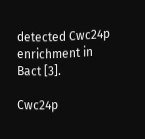detected Cwc24p enrichment in Bact [3].

Cwc24p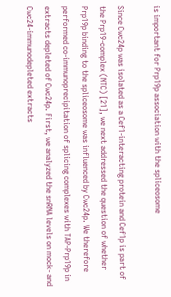is important for Prp19p association with the spliceosome

Since Cwc24p was isolated as a Cef1-interacting protein and Cef1p is part of the Prp19-complex (NTC) [21], we next addressed the question of whether Prp19p binding to the spliceosome was influenced by Cwc24p. We therefore performed co-immunoprecipitation of splicing complexes with TAP-Prp19p in extracts depleted of Cwc24p. First, we analyzed the snRNA levels on mock- and Cwc24-immunodepleted extracts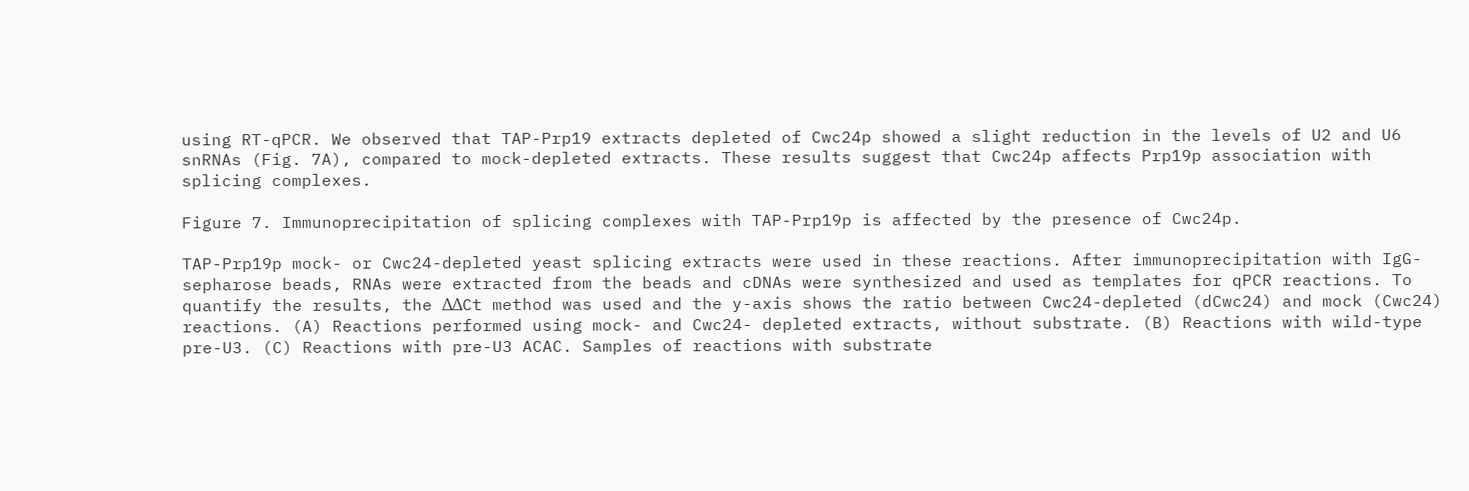using RT-qPCR. We observed that TAP-Prp19 extracts depleted of Cwc24p showed a slight reduction in the levels of U2 and U6 snRNAs (Fig. 7A), compared to mock-depleted extracts. These results suggest that Cwc24p affects Prp19p association with splicing complexes.

Figure 7. Immunoprecipitation of splicing complexes with TAP-Prp19p is affected by the presence of Cwc24p.

TAP-Prp19p mock- or Cwc24-depleted yeast splicing extracts were used in these reactions. After immunoprecipitation with IgG-sepharose beads, RNAs were extracted from the beads and cDNAs were synthesized and used as templates for qPCR reactions. To quantify the results, the ΔΔCt method was used and the y-axis shows the ratio between Cwc24-depleted (dCwc24) and mock (Cwc24) reactions. (A) Reactions performed using mock- and Cwc24- depleted extracts, without substrate. (B) Reactions with wild-type pre-U3. (C) Reactions with pre-U3 ACAC. Samples of reactions with substrate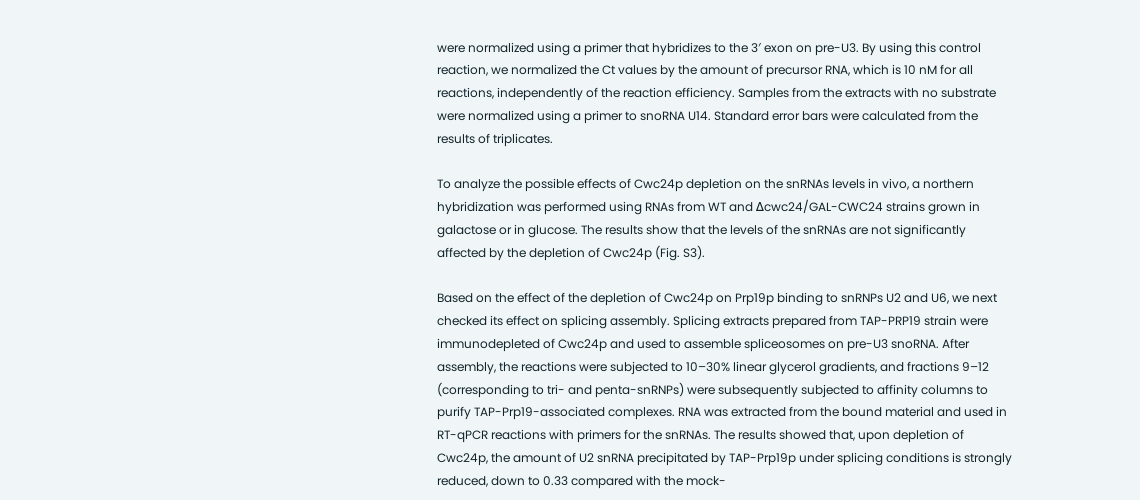were normalized using a primer that hybridizes to the 3′ exon on pre-U3. By using this control reaction, we normalized the Ct values by the amount of precursor RNA, which is 10 nM for all reactions, independently of the reaction efficiency. Samples from the extracts with no substrate were normalized using a primer to snoRNA U14. Standard error bars were calculated from the results of triplicates.

To analyze the possible effects of Cwc24p depletion on the snRNAs levels in vivo, a northern hybridization was performed using RNAs from WT and Δcwc24/GAL-CWC24 strains grown in galactose or in glucose. The results show that the levels of the snRNAs are not significantly affected by the depletion of Cwc24p (Fig. S3).

Based on the effect of the depletion of Cwc24p on Prp19p binding to snRNPs U2 and U6, we next checked its effect on splicing assembly. Splicing extracts prepared from TAP-PRP19 strain were immunodepleted of Cwc24p and used to assemble spliceosomes on pre-U3 snoRNA. After assembly, the reactions were subjected to 10–30% linear glycerol gradients, and fractions 9–12 (corresponding to tri- and penta-snRNPs) were subsequently subjected to affinity columns to purify TAP-Prp19-associated complexes. RNA was extracted from the bound material and used in RT-qPCR reactions with primers for the snRNAs. The results showed that, upon depletion of Cwc24p, the amount of U2 snRNA precipitated by TAP-Prp19p under splicing conditions is strongly reduced, down to 0.33 compared with the mock-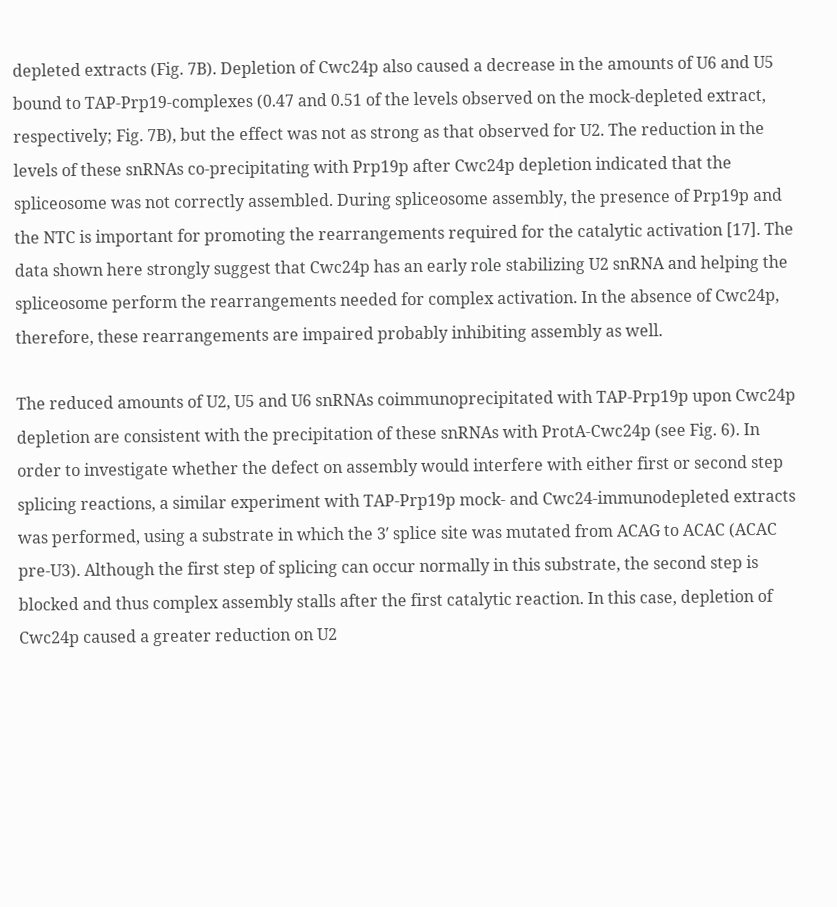depleted extracts (Fig. 7B). Depletion of Cwc24p also caused a decrease in the amounts of U6 and U5 bound to TAP-Prp19-complexes (0.47 and 0.51 of the levels observed on the mock-depleted extract, respectively; Fig. 7B), but the effect was not as strong as that observed for U2. The reduction in the levels of these snRNAs co-precipitating with Prp19p after Cwc24p depletion indicated that the spliceosome was not correctly assembled. During spliceosome assembly, the presence of Prp19p and the NTC is important for promoting the rearrangements required for the catalytic activation [17]. The data shown here strongly suggest that Cwc24p has an early role stabilizing U2 snRNA and helping the spliceosome perform the rearrangements needed for complex activation. In the absence of Cwc24p, therefore, these rearrangements are impaired probably inhibiting assembly as well.

The reduced amounts of U2, U5 and U6 snRNAs coimmunoprecipitated with TAP-Prp19p upon Cwc24p depletion are consistent with the precipitation of these snRNAs with ProtA-Cwc24p (see Fig. 6). In order to investigate whether the defect on assembly would interfere with either first or second step splicing reactions, a similar experiment with TAP-Prp19p mock- and Cwc24-immunodepleted extracts was performed, using a substrate in which the 3′ splice site was mutated from ACAG to ACAC (ACAC pre-U3). Although the first step of splicing can occur normally in this substrate, the second step is blocked and thus complex assembly stalls after the first catalytic reaction. In this case, depletion of Cwc24p caused a greater reduction on U2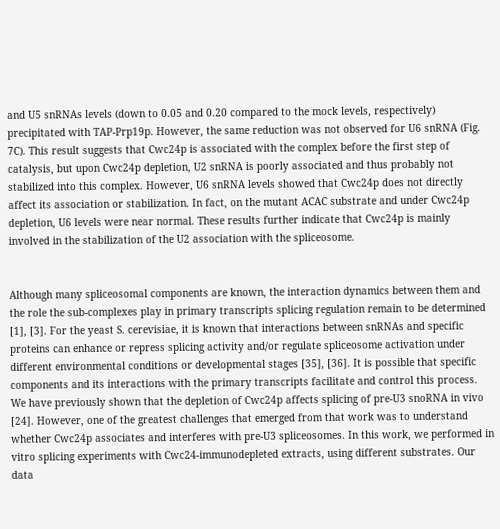and U5 snRNAs levels (down to 0.05 and 0.20 compared to the mock levels, respectively) precipitated with TAP-Prp19p. However, the same reduction was not observed for U6 snRNA (Fig. 7C). This result suggests that Cwc24p is associated with the complex before the first step of catalysis, but upon Cwc24p depletion, U2 snRNA is poorly associated and thus probably not stabilized into this complex. However, U6 snRNA levels showed that Cwc24p does not directly affect its association or stabilization. In fact, on the mutant ACAC substrate and under Cwc24p depletion, U6 levels were near normal. These results further indicate that Cwc24p is mainly involved in the stabilization of the U2 association with the spliceosome.


Although many spliceosomal components are known, the interaction dynamics between them and the role the sub-complexes play in primary transcripts splicing regulation remain to be determined [1], [3]. For the yeast S. cerevisiae, it is known that interactions between snRNAs and specific proteins can enhance or repress splicing activity and/or regulate spliceosome activation under different environmental conditions or developmental stages [35], [36]. It is possible that specific components and its interactions with the primary transcripts facilitate and control this process. We have previously shown that the depletion of Cwc24p affects splicing of pre-U3 snoRNA in vivo [24]. However, one of the greatest challenges that emerged from that work was to understand whether Cwc24p associates and interferes with pre-U3 spliceosomes. In this work, we performed in vitro splicing experiments with Cwc24-immunodepleted extracts, using different substrates. Our data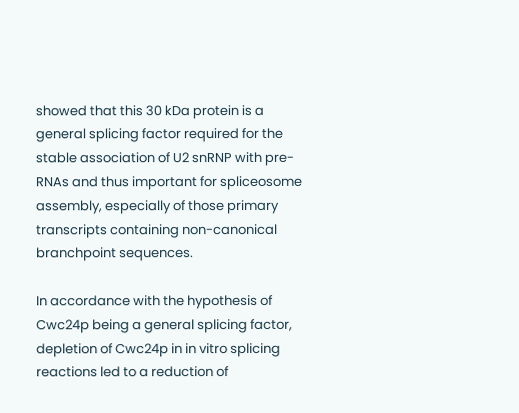showed that this 30 kDa protein is a general splicing factor required for the stable association of U2 snRNP with pre-RNAs and thus important for spliceosome assembly, especially of those primary transcripts containing non-canonical branchpoint sequences.

In accordance with the hypothesis of Cwc24p being a general splicing factor, depletion of Cwc24p in in vitro splicing reactions led to a reduction of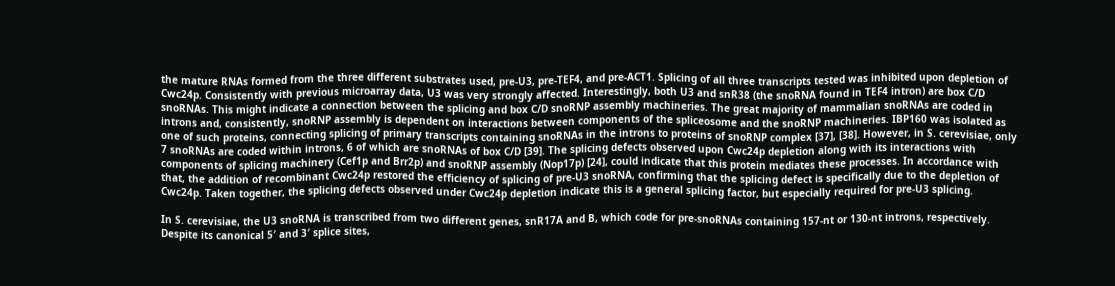the mature RNAs formed from the three different substrates used, pre-U3, pre-TEF4, and pre-ACT1. Splicing of all three transcripts tested was inhibited upon depletion of Cwc24p. Consistently with previous microarray data, U3 was very strongly affected. Interestingly, both U3 and snR38 (the snoRNA found in TEF4 intron) are box C/D snoRNAs. This might indicate a connection between the splicing and box C/D snoRNP assembly machineries. The great majority of mammalian snoRNAs are coded in introns and, consistently, snoRNP assembly is dependent on interactions between components of the spliceosome and the snoRNP machineries. IBP160 was isolated as one of such proteins, connecting splicing of primary transcripts containing snoRNAs in the introns to proteins of snoRNP complex [37], [38]. However, in S. cerevisiae, only 7 snoRNAs are coded within introns, 6 of which are snoRNAs of box C/D [39]. The splicing defects observed upon Cwc24p depletion along with its interactions with components of splicing machinery (Cef1p and Brr2p) and snoRNP assembly (Nop17p) [24], could indicate that this protein mediates these processes. In accordance with that, the addition of recombinant Cwc24p restored the efficiency of splicing of pre-U3 snoRNA, confirming that the splicing defect is specifically due to the depletion of Cwc24p. Taken together, the splicing defects observed under Cwc24p depletion indicate this is a general splicing factor, but especially required for pre-U3 splicing.

In S. cerevisiae, the U3 snoRNA is transcribed from two different genes, snR17A and B, which code for pre-snoRNAs containing 157-nt or 130-nt introns, respectively. Despite its canonical 5′ and 3′ splice sites,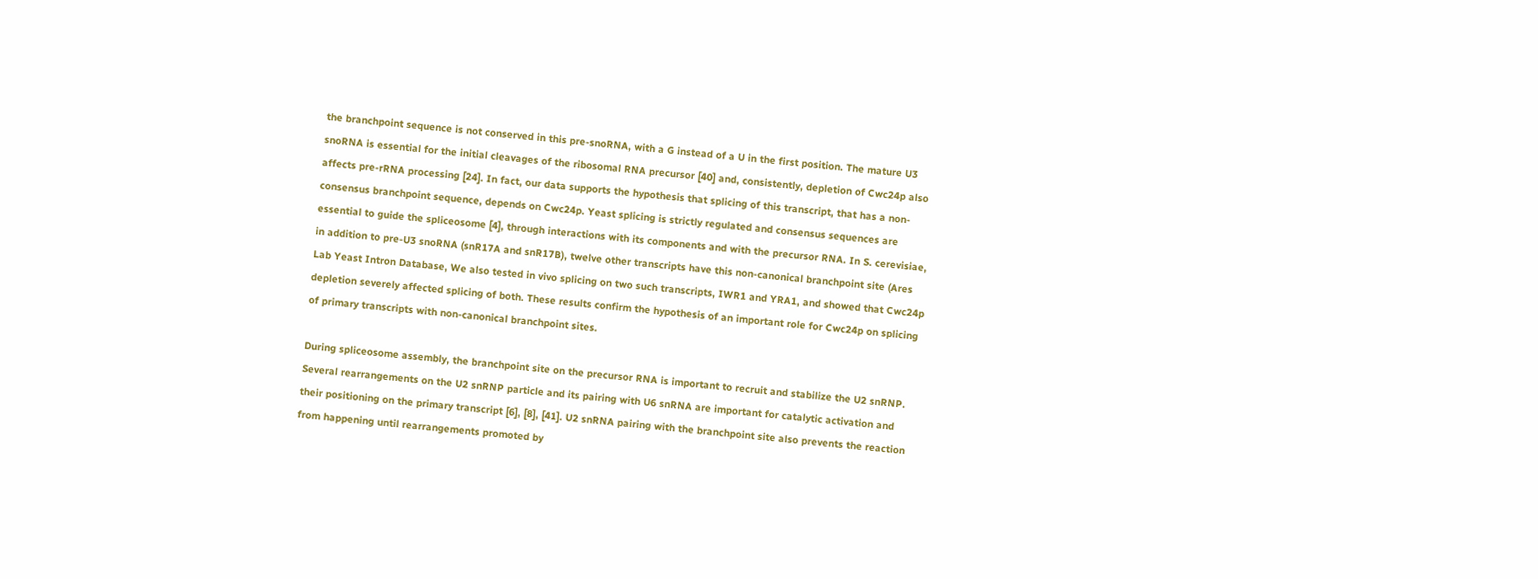the branchpoint sequence is not conserved in this pre-snoRNA, with a G instead of a U in the first position. The mature U3 snoRNA is essential for the initial cleavages of the ribosomal RNA precursor [40] and, consistently, depletion of Cwc24p also affects pre-rRNA processing [24]. In fact, our data supports the hypothesis that splicing of this transcript, that has a non-consensus branchpoint sequence, depends on Cwc24p. Yeast splicing is strictly regulated and consensus sequences are essential to guide the spliceosome [4], through interactions with its components and with the precursor RNA. In S. cerevisiae, in addition to pre-U3 snoRNA (snR17A and snR17B), twelve other transcripts have this non-canonical branchpoint site (Ares Lab Yeast Intron Database, We also tested in vivo splicing on two such transcripts, IWR1 and YRA1, and showed that Cwc24p depletion severely affected splicing of both. These results confirm the hypothesis of an important role for Cwc24p on splicing of primary transcripts with non-canonical branchpoint sites.

During spliceosome assembly, the branchpoint site on the precursor RNA is important to recruit and stabilize the U2 snRNP. Several rearrangements on the U2 snRNP particle and its pairing with U6 snRNA are important for catalytic activation and their positioning on the primary transcript [6], [8], [41]. U2 snRNA pairing with the branchpoint site also prevents the reaction from happening until rearrangements promoted by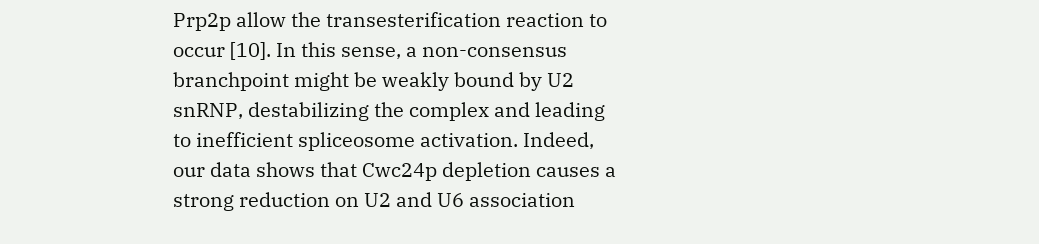Prp2p allow the transesterification reaction to occur [10]. In this sense, a non-consensus branchpoint might be weakly bound by U2 snRNP, destabilizing the complex and leading to inefficient spliceosome activation. Indeed, our data shows that Cwc24p depletion causes a strong reduction on U2 and U6 association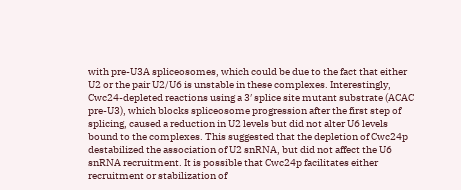with pre-U3A spliceosomes, which could be due to the fact that either U2 or the pair U2/U6 is unstable in these complexes. Interestingly, Cwc24-depleted reactions using a 3′ splice site mutant substrate (ACAC pre-U3), which blocks spliceosome progression after the first step of splicing, caused a reduction in U2 levels but did not alter U6 levels bound to the complexes. This suggested that the depletion of Cwc24p destabilized the association of U2 snRNA, but did not affect the U6 snRNA recruitment. It is possible that Cwc24p facilitates either recruitment or stabilization of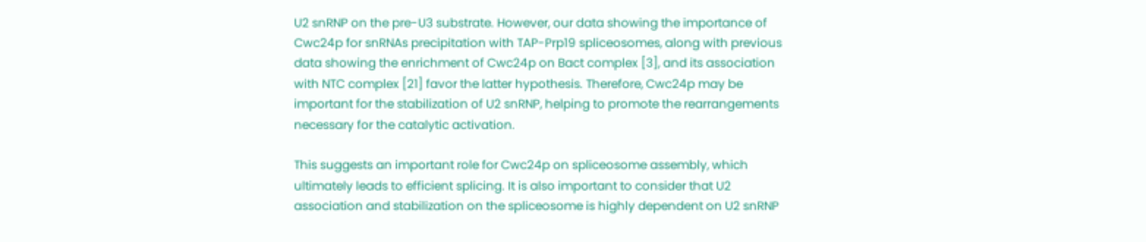U2 snRNP on the pre-U3 substrate. However, our data showing the importance of Cwc24p for snRNAs precipitation with TAP-Prp19 spliceosomes, along with previous data showing the enrichment of Cwc24p on Bact complex [3], and its association with NTC complex [21] favor the latter hypothesis. Therefore, Cwc24p may be important for the stabilization of U2 snRNP, helping to promote the rearrangements necessary for the catalytic activation.

This suggests an important role for Cwc24p on spliceosome assembly, which ultimately leads to efficient splicing. It is also important to consider that U2 association and stabilization on the spliceosome is highly dependent on U2 snRNP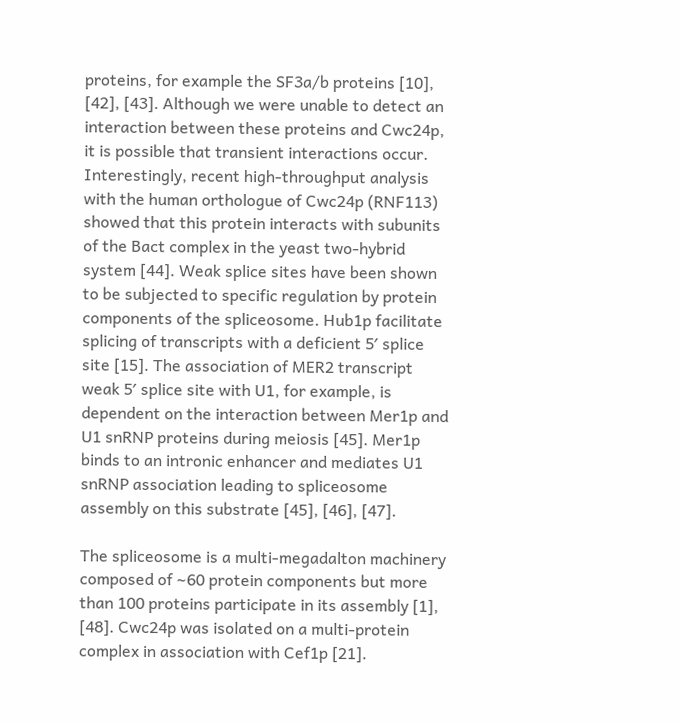proteins, for example the SF3a/b proteins [10], [42], [43]. Although we were unable to detect an interaction between these proteins and Cwc24p, it is possible that transient interactions occur. Interestingly, recent high-throughput analysis with the human orthologue of Cwc24p (RNF113) showed that this protein interacts with subunits of the Bact complex in the yeast two-hybrid system [44]. Weak splice sites have been shown to be subjected to specific regulation by protein components of the spliceosome. Hub1p facilitate splicing of transcripts with a deficient 5′ splice site [15]. The association of MER2 transcript weak 5′ splice site with U1, for example, is dependent on the interaction between Mer1p and U1 snRNP proteins during meiosis [45]. Mer1p binds to an intronic enhancer and mediates U1 snRNP association leading to spliceosome assembly on this substrate [45], [46], [47].

The spliceosome is a multi-megadalton machinery composed of ∼60 protein components but more than 100 proteins participate in its assembly [1], [48]. Cwc24p was isolated on a multi-protein complex in association with Cef1p [21].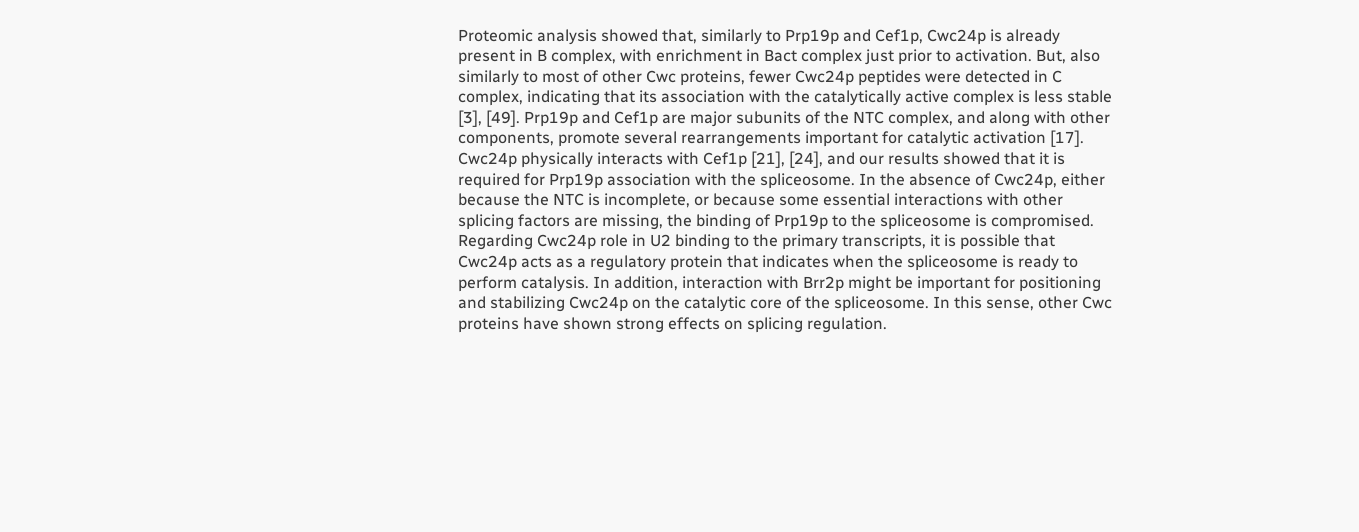Proteomic analysis showed that, similarly to Prp19p and Cef1p, Cwc24p is already present in B complex, with enrichment in Bact complex just prior to activation. But, also similarly to most of other Cwc proteins, fewer Cwc24p peptides were detected in C complex, indicating that its association with the catalytically active complex is less stable [3], [49]. Prp19p and Cef1p are major subunits of the NTC complex, and along with other components, promote several rearrangements important for catalytic activation [17]. Cwc24p physically interacts with Cef1p [21], [24], and our results showed that it is required for Prp19p association with the spliceosome. In the absence of Cwc24p, either because the NTC is incomplete, or because some essential interactions with other splicing factors are missing, the binding of Prp19p to the spliceosome is compromised. Regarding Cwc24p role in U2 binding to the primary transcripts, it is possible that Cwc24p acts as a regulatory protein that indicates when the spliceosome is ready to perform catalysis. In addition, interaction with Brr2p might be important for positioning and stabilizing Cwc24p on the catalytic core of the spliceosome. In this sense, other Cwc proteins have shown strong effects on splicing regulation.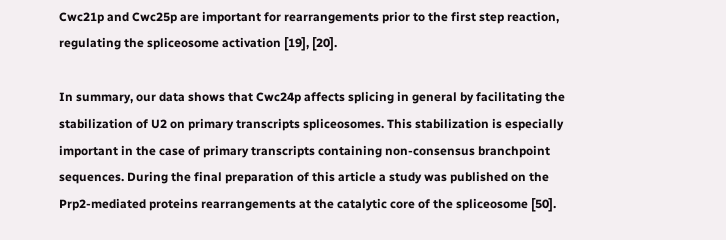Cwc21p and Cwc25p are important for rearrangements prior to the first step reaction, regulating the spliceosome activation [19], [20].

In summary, our data shows that Cwc24p affects splicing in general by facilitating the stabilization of U2 on primary transcripts spliceosomes. This stabilization is especially important in the case of primary transcripts containing non-consensus branchpoint sequences. During the final preparation of this article a study was published on the Prp2-mediated proteins rearrangements at the catalytic core of the spliceosome [50].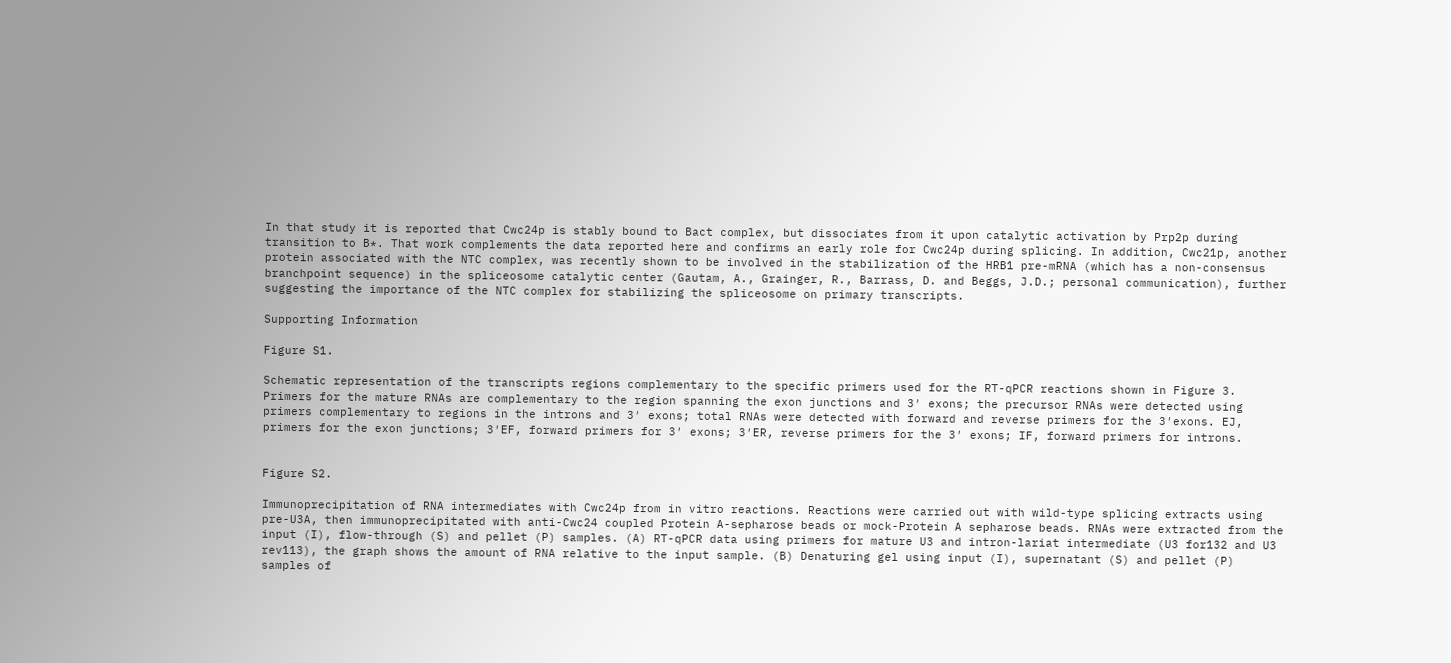In that study it is reported that Cwc24p is stably bound to Bact complex, but dissociates from it upon catalytic activation by Prp2p during transition to B*. That work complements the data reported here and confirms an early role for Cwc24p during splicing. In addition, Cwc21p, another protein associated with the NTC complex, was recently shown to be involved in the stabilization of the HRB1 pre-mRNA (which has a non-consensus branchpoint sequence) in the spliceosome catalytic center (Gautam, A., Grainger, R., Barrass, D. and Beggs, J.D.; personal communication), further suggesting the importance of the NTC complex for stabilizing the spliceosome on primary transcripts.

Supporting Information

Figure S1.

Schematic representation of the transcripts regions complementary to the specific primers used for the RT-qPCR reactions shown in Figure 3. Primers for the mature RNAs are complementary to the region spanning the exon junctions and 3′ exons; the precursor RNAs were detected using primers complementary to regions in the introns and 3′ exons; total RNAs were detected with forward and reverse primers for the 3′exons. EJ, primers for the exon junctions; 3′EF, forward primers for 3′ exons; 3′ER, reverse primers for the 3′ exons; IF, forward primers for introns.


Figure S2.

Immunoprecipitation of RNA intermediates with Cwc24p from in vitro reactions. Reactions were carried out with wild-type splicing extracts using pre-U3A, then immunoprecipitated with anti-Cwc24 coupled Protein A-sepharose beads or mock-Protein A sepharose beads. RNAs were extracted from the input (I), flow-through (S) and pellet (P) samples. (A) RT-qPCR data using primers for mature U3 and intron-lariat intermediate (U3 for132 and U3 rev113), the graph shows the amount of RNA relative to the input sample. (B) Denaturing gel using input (I), supernatant (S) and pellet (P) samples of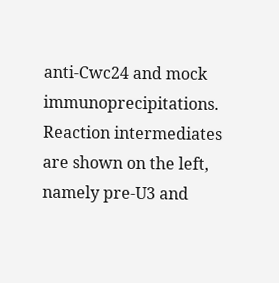anti-Cwc24 and mock immunoprecipitations. Reaction intermediates are shown on the left, namely pre-U3 and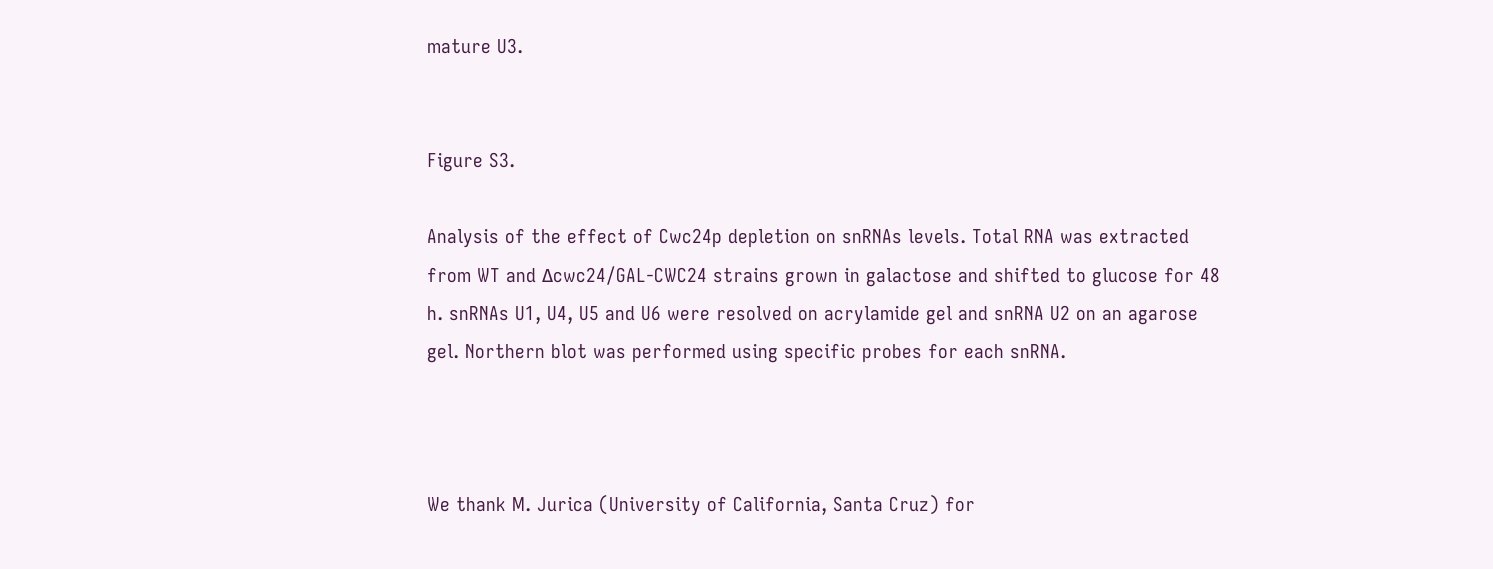mature U3.


Figure S3.

Analysis of the effect of Cwc24p depletion on snRNAs levels. Total RNA was extracted from WT and Δcwc24/GAL-CWC24 strains grown in galactose and shifted to glucose for 48 h. snRNAs U1, U4, U5 and U6 were resolved on acrylamide gel and snRNA U2 on an agarose gel. Northern blot was performed using specific probes for each snRNA.



We thank M. Jurica (University of California, Santa Cruz) for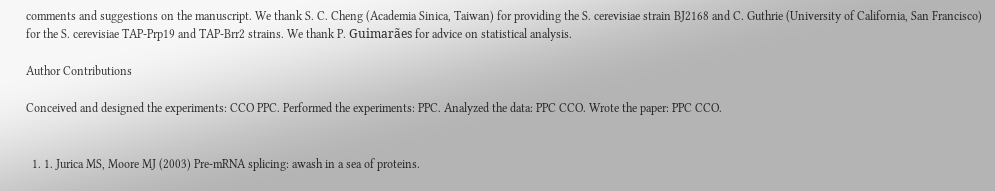comments and suggestions on the manuscript. We thank S. C. Cheng (Academia Sinica, Taiwan) for providing the S. cerevisiae strain BJ2168 and C. Guthrie (University of California, San Francisco) for the S. cerevisiae TAP-Prp19 and TAP-Brr2 strains. We thank P. Guimarães for advice on statistical analysis.

Author Contributions

Conceived and designed the experiments: CCO PPC. Performed the experiments: PPC. Analyzed the data: PPC CCO. Wrote the paper: PPC CCO.


  1. 1. Jurica MS, Moore MJ (2003) Pre-mRNA splicing: awash in a sea of proteins.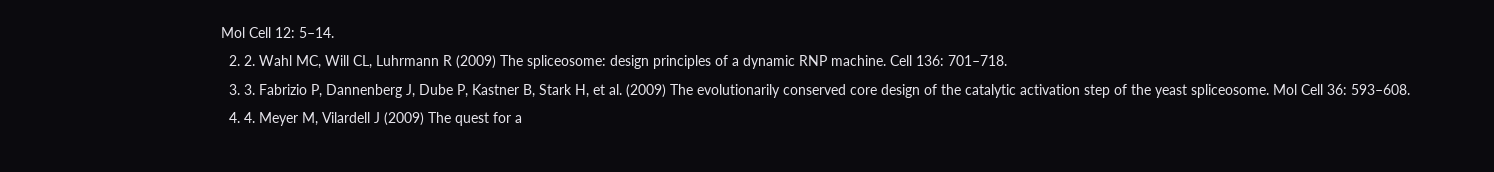Mol Cell 12: 5–14.
  2. 2. Wahl MC, Will CL, Luhrmann R (2009) The spliceosome: design principles of a dynamic RNP machine. Cell 136: 701–718.
  3. 3. Fabrizio P, Dannenberg J, Dube P, Kastner B, Stark H, et al. (2009) The evolutionarily conserved core design of the catalytic activation step of the yeast spliceosome. Mol Cell 36: 593–608.
  4. 4. Meyer M, Vilardell J (2009) The quest for a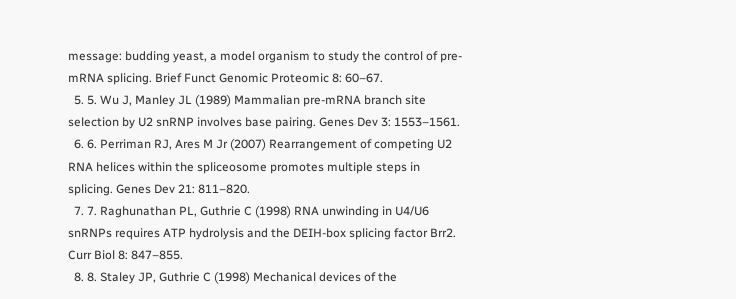message: budding yeast, a model organism to study the control of pre-mRNA splicing. Brief Funct Genomic Proteomic 8: 60–67.
  5. 5. Wu J, Manley JL (1989) Mammalian pre-mRNA branch site selection by U2 snRNP involves base pairing. Genes Dev 3: 1553–1561.
  6. 6. Perriman RJ, Ares M Jr (2007) Rearrangement of competing U2 RNA helices within the spliceosome promotes multiple steps in splicing. Genes Dev 21: 811–820.
  7. 7. Raghunathan PL, Guthrie C (1998) RNA unwinding in U4/U6 snRNPs requires ATP hydrolysis and the DEIH-box splicing factor Brr2. Curr Biol 8: 847–855.
  8. 8. Staley JP, Guthrie C (1998) Mechanical devices of the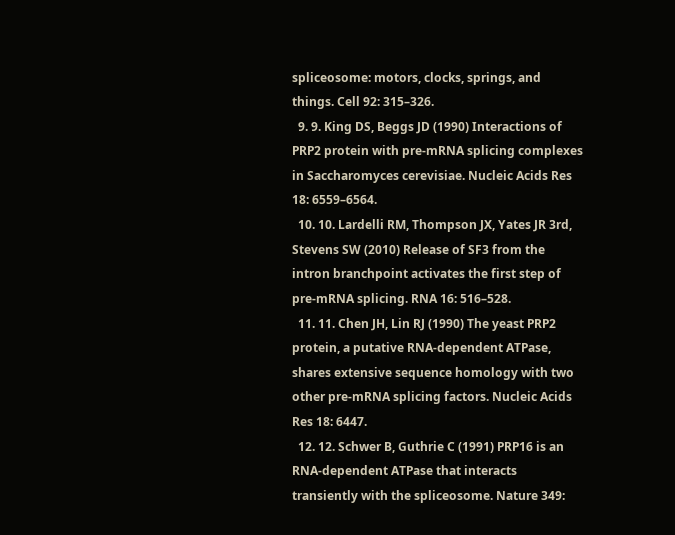spliceosome: motors, clocks, springs, and things. Cell 92: 315–326.
  9. 9. King DS, Beggs JD (1990) Interactions of PRP2 protein with pre-mRNA splicing complexes in Saccharomyces cerevisiae. Nucleic Acids Res 18: 6559–6564.
  10. 10. Lardelli RM, Thompson JX, Yates JR 3rd, Stevens SW (2010) Release of SF3 from the intron branchpoint activates the first step of pre-mRNA splicing. RNA 16: 516–528.
  11. 11. Chen JH, Lin RJ (1990) The yeast PRP2 protein, a putative RNA-dependent ATPase, shares extensive sequence homology with two other pre-mRNA splicing factors. Nucleic Acids Res 18: 6447.
  12. 12. Schwer B, Guthrie C (1991) PRP16 is an RNA-dependent ATPase that interacts transiently with the spliceosome. Nature 349: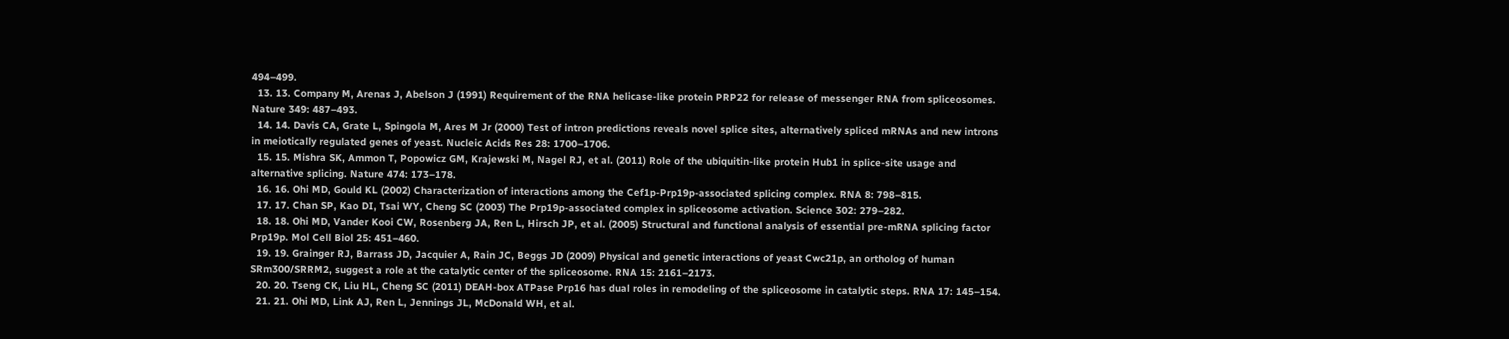494–499.
  13. 13. Company M, Arenas J, Abelson J (1991) Requirement of the RNA helicase-like protein PRP22 for release of messenger RNA from spliceosomes. Nature 349: 487–493.
  14. 14. Davis CA, Grate L, Spingola M, Ares M Jr (2000) Test of intron predictions reveals novel splice sites, alternatively spliced mRNAs and new introns in meiotically regulated genes of yeast. Nucleic Acids Res 28: 1700–1706.
  15. 15. Mishra SK, Ammon T, Popowicz GM, Krajewski M, Nagel RJ, et al. (2011) Role of the ubiquitin-like protein Hub1 in splice-site usage and alternative splicing. Nature 474: 173–178.
  16. 16. Ohi MD, Gould KL (2002) Characterization of interactions among the Cef1p-Prp19p-associated splicing complex. RNA 8: 798–815.
  17. 17. Chan SP, Kao DI, Tsai WY, Cheng SC (2003) The Prp19p-associated complex in spliceosome activation. Science 302: 279–282.
  18. 18. Ohi MD, Vander Kooi CW, Rosenberg JA, Ren L, Hirsch JP, et al. (2005) Structural and functional analysis of essential pre-mRNA splicing factor Prp19p. Mol Cell Biol 25: 451–460.
  19. 19. Grainger RJ, Barrass JD, Jacquier A, Rain JC, Beggs JD (2009) Physical and genetic interactions of yeast Cwc21p, an ortholog of human SRm300/SRRM2, suggest a role at the catalytic center of the spliceosome. RNA 15: 2161–2173.
  20. 20. Tseng CK, Liu HL, Cheng SC (2011) DEAH-box ATPase Prp16 has dual roles in remodeling of the spliceosome in catalytic steps. RNA 17: 145–154.
  21. 21. Ohi MD, Link AJ, Ren L, Jennings JL, McDonald WH, et al.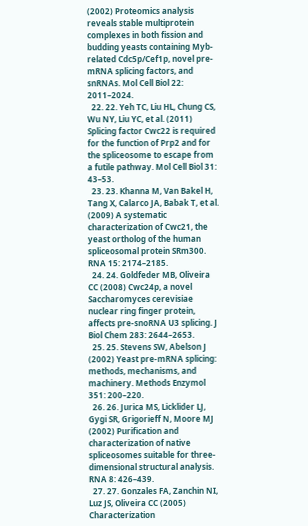(2002) Proteomics analysis reveals stable multiprotein complexes in both fission and budding yeasts containing Myb-related Cdc5p/Cef1p, novel pre-mRNA splicing factors, and snRNAs. Mol Cell Biol 22: 2011–2024.
  22. 22. Yeh TC, Liu HL, Chung CS, Wu NY, Liu YC, et al. (2011) Splicing factor Cwc22 is required for the function of Prp2 and for the spliceosome to escape from a futile pathway. Mol Cell Biol 31: 43–53.
  23. 23. Khanna M, Van Bakel H, Tang X, Calarco JA, Babak T, et al. (2009) A systematic characterization of Cwc21, the yeast ortholog of the human spliceosomal protein SRm300. RNA 15: 2174–2185.
  24. 24. Goldfeder MB, Oliveira CC (2008) Cwc24p, a novel Saccharomyces cerevisiae nuclear ring finger protein, affects pre-snoRNA U3 splicing. J Biol Chem 283: 2644–2653.
  25. 25. Stevens SW, Abelson J (2002) Yeast pre-mRNA splicing: methods, mechanisms, and machinery. Methods Enzymol 351: 200–220.
  26. 26. Jurica MS, Licklider LJ, Gygi SR, Grigorieff N, Moore MJ (2002) Purification and characterization of native spliceosomes suitable for three-dimensional structural analysis. RNA 8: 426–439.
  27. 27. Gonzales FA, Zanchin NI, Luz JS, Oliveira CC (2005) Characterization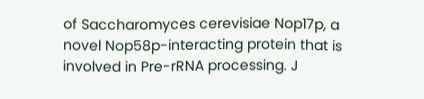of Saccharomyces cerevisiae Nop17p, a novel Nop58p-interacting protein that is involved in Pre-rRNA processing. J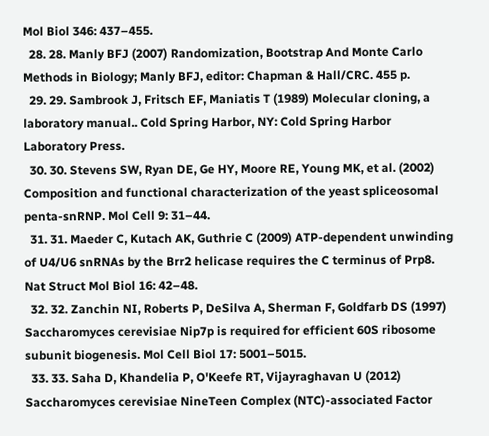Mol Biol 346: 437–455.
  28. 28. Manly BFJ (2007) Randomization, Bootstrap And Monte Carlo Methods in Biology; Manly BFJ, editor: Chapman & Hall/CRC. 455 p.
  29. 29. Sambrook J, Fritsch EF, Maniatis T (1989) Molecular cloning, a laboratory manual.. Cold Spring Harbor, NY: Cold Spring Harbor Laboratory Press.
  30. 30. Stevens SW, Ryan DE, Ge HY, Moore RE, Young MK, et al. (2002) Composition and functional characterization of the yeast spliceosomal penta-snRNP. Mol Cell 9: 31–44.
  31. 31. Maeder C, Kutach AK, Guthrie C (2009) ATP-dependent unwinding of U4/U6 snRNAs by the Brr2 helicase requires the C terminus of Prp8. Nat Struct Mol Biol 16: 42–48.
  32. 32. Zanchin NI, Roberts P, DeSilva A, Sherman F, Goldfarb DS (1997) Saccharomyces cerevisiae Nip7p is required for efficient 60S ribosome subunit biogenesis. Mol Cell Biol 17: 5001–5015.
  33. 33. Saha D, Khandelia P, O'Keefe RT, Vijayraghavan U (2012) Saccharomyces cerevisiae NineTeen Complex (NTC)-associated Factor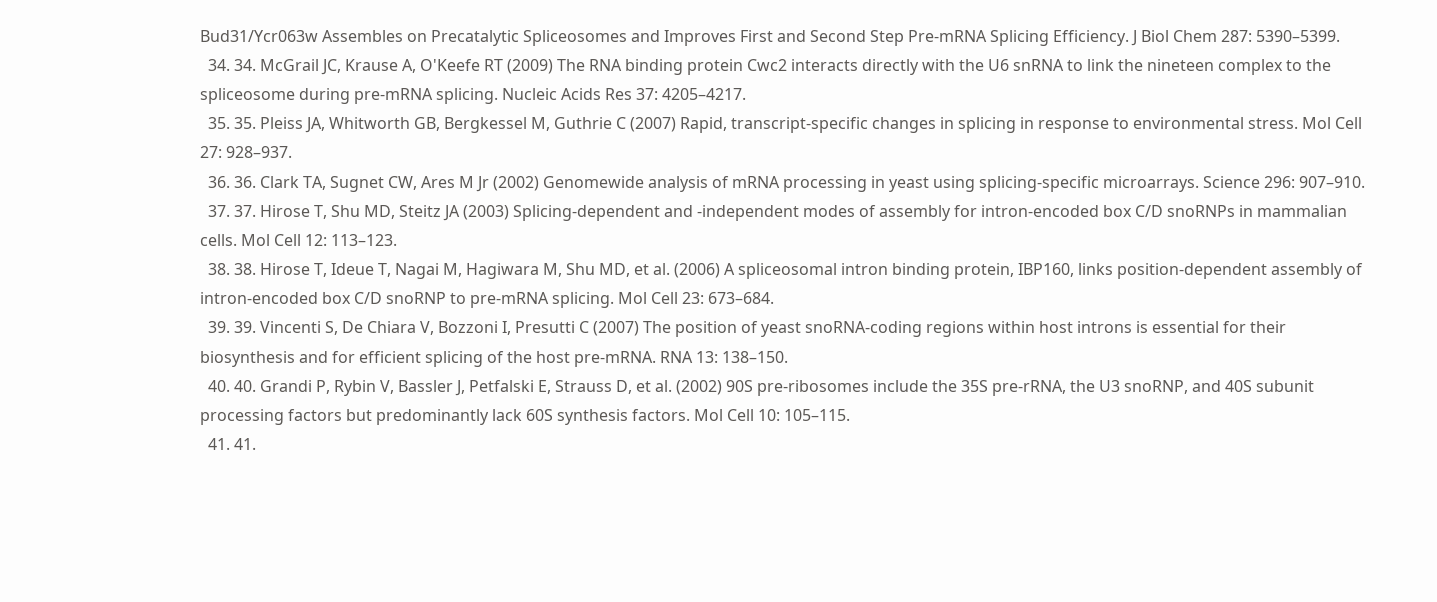Bud31/Ycr063w Assembles on Precatalytic Spliceosomes and Improves First and Second Step Pre-mRNA Splicing Efficiency. J Biol Chem 287: 5390–5399.
  34. 34. McGrail JC, Krause A, O'Keefe RT (2009) The RNA binding protein Cwc2 interacts directly with the U6 snRNA to link the nineteen complex to the spliceosome during pre-mRNA splicing. Nucleic Acids Res 37: 4205–4217.
  35. 35. Pleiss JA, Whitworth GB, Bergkessel M, Guthrie C (2007) Rapid, transcript-specific changes in splicing in response to environmental stress. Mol Cell 27: 928–937.
  36. 36. Clark TA, Sugnet CW, Ares M Jr (2002) Genomewide analysis of mRNA processing in yeast using splicing-specific microarrays. Science 296: 907–910.
  37. 37. Hirose T, Shu MD, Steitz JA (2003) Splicing-dependent and -independent modes of assembly for intron-encoded box C/D snoRNPs in mammalian cells. Mol Cell 12: 113–123.
  38. 38. Hirose T, Ideue T, Nagai M, Hagiwara M, Shu MD, et al. (2006) A spliceosomal intron binding protein, IBP160, links position-dependent assembly of intron-encoded box C/D snoRNP to pre-mRNA splicing. Mol Cell 23: 673–684.
  39. 39. Vincenti S, De Chiara V, Bozzoni I, Presutti C (2007) The position of yeast snoRNA-coding regions within host introns is essential for their biosynthesis and for efficient splicing of the host pre-mRNA. RNA 13: 138–150.
  40. 40. Grandi P, Rybin V, Bassler J, Petfalski E, Strauss D, et al. (2002) 90S pre-ribosomes include the 35S pre-rRNA, the U3 snoRNP, and 40S subunit processing factors but predominantly lack 60S synthesis factors. Mol Cell 10: 105–115.
  41. 41.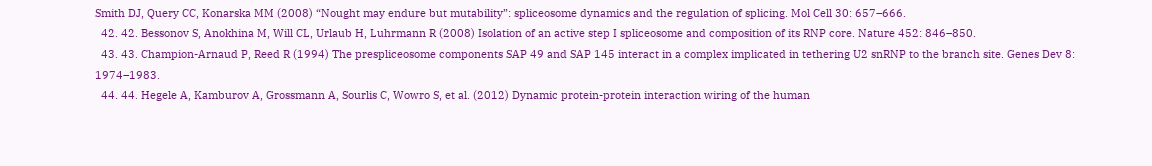Smith DJ, Query CC, Konarska MM (2008) “Nought may endure but mutability”: spliceosome dynamics and the regulation of splicing. Mol Cell 30: 657–666.
  42. 42. Bessonov S, Anokhina M, Will CL, Urlaub H, Luhrmann R (2008) Isolation of an active step I spliceosome and composition of its RNP core. Nature 452: 846–850.
  43. 43. Champion-Arnaud P, Reed R (1994) The prespliceosome components SAP 49 and SAP 145 interact in a complex implicated in tethering U2 snRNP to the branch site. Genes Dev 8: 1974–1983.
  44. 44. Hegele A, Kamburov A, Grossmann A, Sourlis C, Wowro S, et al. (2012) Dynamic protein-protein interaction wiring of the human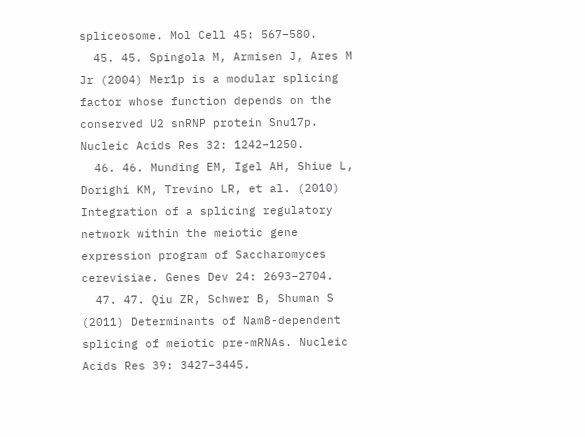spliceosome. Mol Cell 45: 567–580.
  45. 45. Spingola M, Armisen J, Ares M Jr (2004) Mer1p is a modular splicing factor whose function depends on the conserved U2 snRNP protein Snu17p. Nucleic Acids Res 32: 1242–1250.
  46. 46. Munding EM, Igel AH, Shiue L, Dorighi KM, Trevino LR, et al. (2010) Integration of a splicing regulatory network within the meiotic gene expression program of Saccharomyces cerevisiae. Genes Dev 24: 2693–2704.
  47. 47. Qiu ZR, Schwer B, Shuman S (2011) Determinants of Nam8-dependent splicing of meiotic pre-mRNAs. Nucleic Acids Res 39: 3427–3445.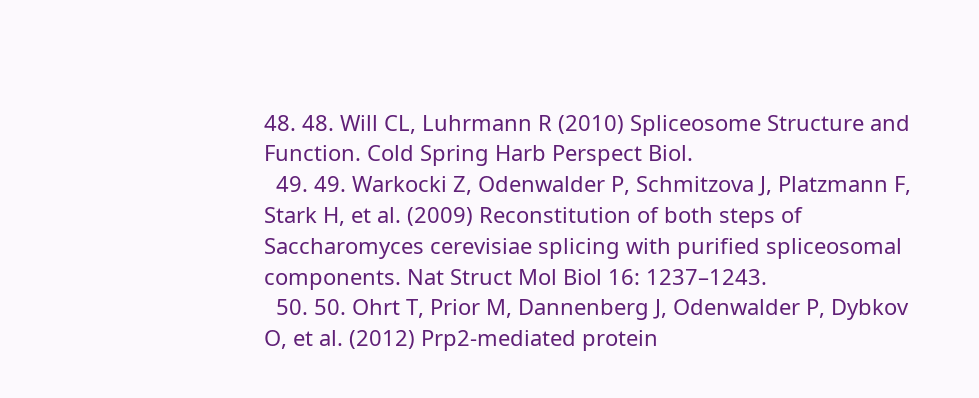48. 48. Will CL, Luhrmann R (2010) Spliceosome Structure and Function. Cold Spring Harb Perspect Biol.
  49. 49. Warkocki Z, Odenwalder P, Schmitzova J, Platzmann F, Stark H, et al. (2009) Reconstitution of both steps of Saccharomyces cerevisiae splicing with purified spliceosomal components. Nat Struct Mol Biol 16: 1237–1243.
  50. 50. Ohrt T, Prior M, Dannenberg J, Odenwalder P, Dybkov O, et al. (2012) Prp2-mediated protein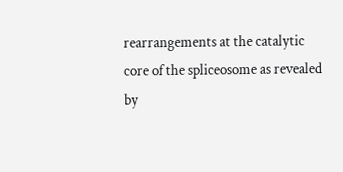rearrangements at the catalytic core of the spliceosome as revealed by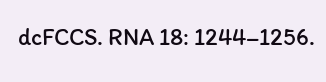dcFCCS. RNA 18: 1244–1256.